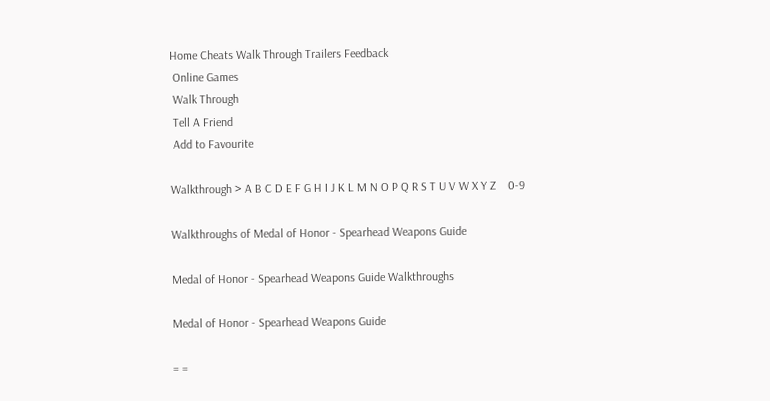Home Cheats Walk Through Trailers Feedback
 Online Games
 Walk Through
 Tell A Friend
 Add to Favourite

Walkthrough > A B C D E F G H I J K L M N O P Q R S T U V W X Y Z    0-9

Walkthroughs of Medal of Honor - Spearhead Weapons Guide

Medal of Honor - Spearhead Weapons Guide Walkthroughs

Medal of Honor - Spearhead Weapons Guide

= =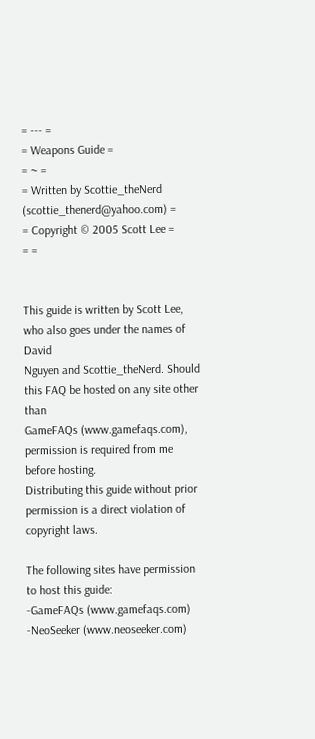= --- =
= Weapons Guide =
= ~ =
= Written by Scottie_theNerd (scottie_thenerd@yahoo.com) =
= Copyright © 2005 Scott Lee =
= =


This guide is written by Scott Lee, who also goes under the names of David
Nguyen and Scottie_theNerd. Should this FAQ be hosted on any site other than
GameFAQs (www.gamefaqs.com), permission is required from me before hosting.
Distributing this guide without prior permission is a direct violation of
copyright laws.

The following sites have permission to host this guide:
-GameFAQs (www.gamefaqs.com)
-NeoSeeker (www.neoseeker.com)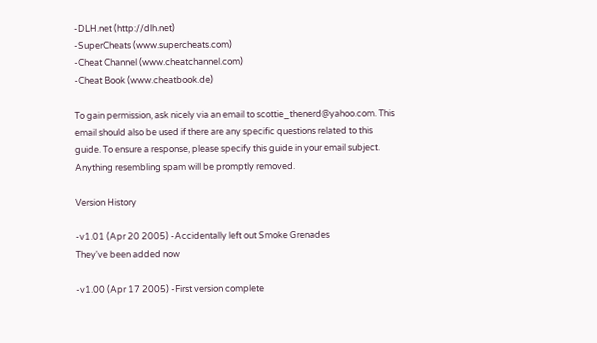-DLH.net (http://dlh.net)
-SuperCheats (www.supercheats.com)
-Cheat Channel (www.cheatchannel.com)
-Cheat Book (www.cheatbook.de)

To gain permission, ask nicely via an email to scottie_thenerd@yahoo.com. This
email should also be used if there are any specific questions related to this
guide. To ensure a response, please specify this guide in your email subject.
Anything resembling spam will be promptly removed.

Version History

-v1.01 (Apr 20 2005) -Accidentally left out Smoke Grenades
They've been added now

-v1.00 (Apr 17 2005) -First version complete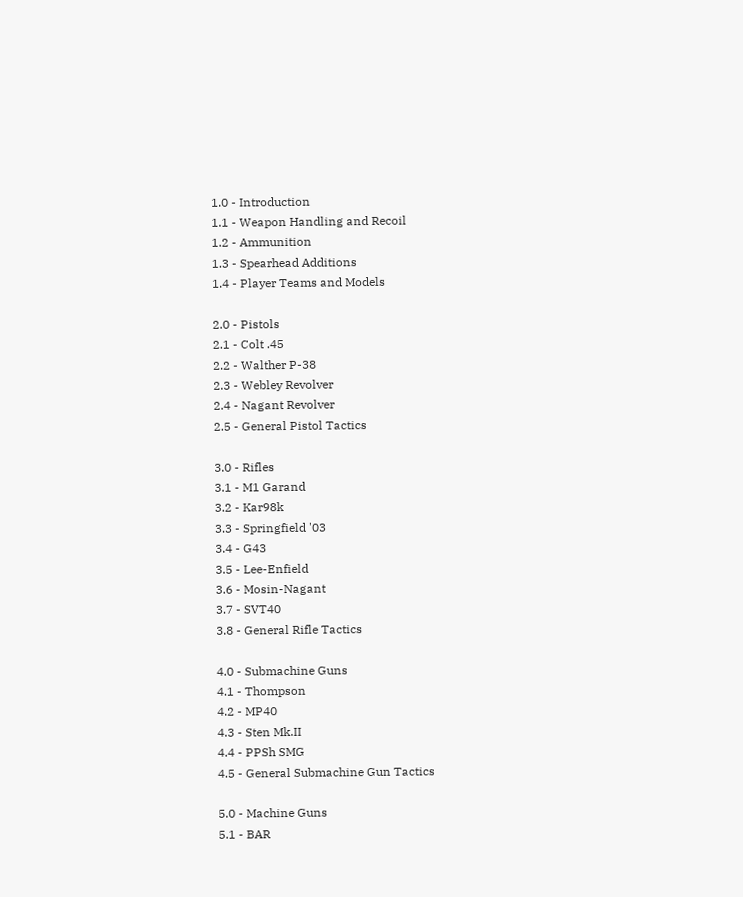1.0 - Introduction
1.1 - Weapon Handling and Recoil
1.2 - Ammunition
1.3 - Spearhead Additions
1.4 - Player Teams and Models

2.0 - Pistols
2.1 - Colt .45
2.2 - Walther P-38
2.3 - Webley Revolver
2.4 - Nagant Revolver
2.5 - General Pistol Tactics

3.0 - Rifles
3.1 - M1 Garand
3.2 - Kar98k
3.3 - Springfield '03
3.4 - G43
3.5 - Lee-Enfield
3.6 - Mosin-Nagant
3.7 - SVT40
3.8 - General Rifle Tactics

4.0 - Submachine Guns
4.1 - Thompson
4.2 - MP40
4.3 - Sten Mk.II
4.4 - PPSh SMG
4.5 - General Submachine Gun Tactics

5.0 - Machine Guns
5.1 - BAR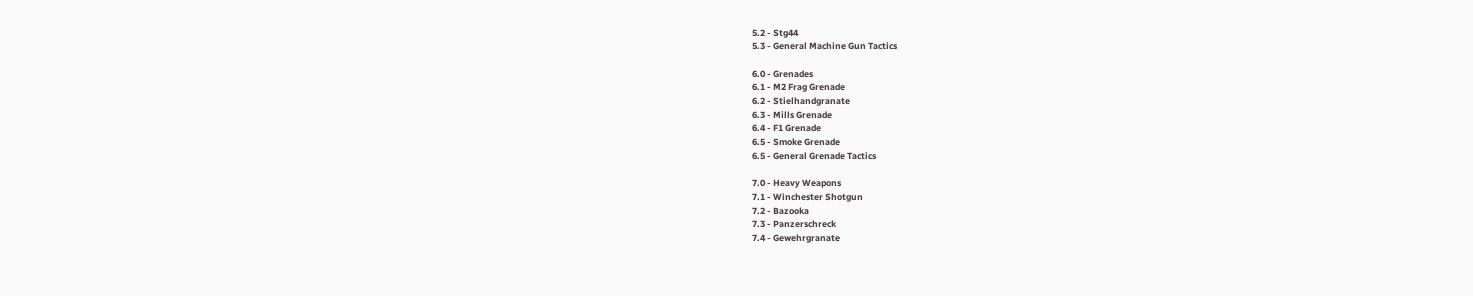5.2 - Stg44
5.3 - General Machine Gun Tactics

6.0 - Grenades
6.1 - M2 Frag Grenade
6.2 - Stielhandgranate
6.3 - Mills Grenade
6.4 - F1 Grenade
6.5 - Smoke Grenade
6.5 - General Grenade Tactics

7.0 - Heavy Weapons
7.1 - Winchester Shotgun
7.2 - Bazooka
7.3 - Panzerschreck
7.4 - Gewehrgranate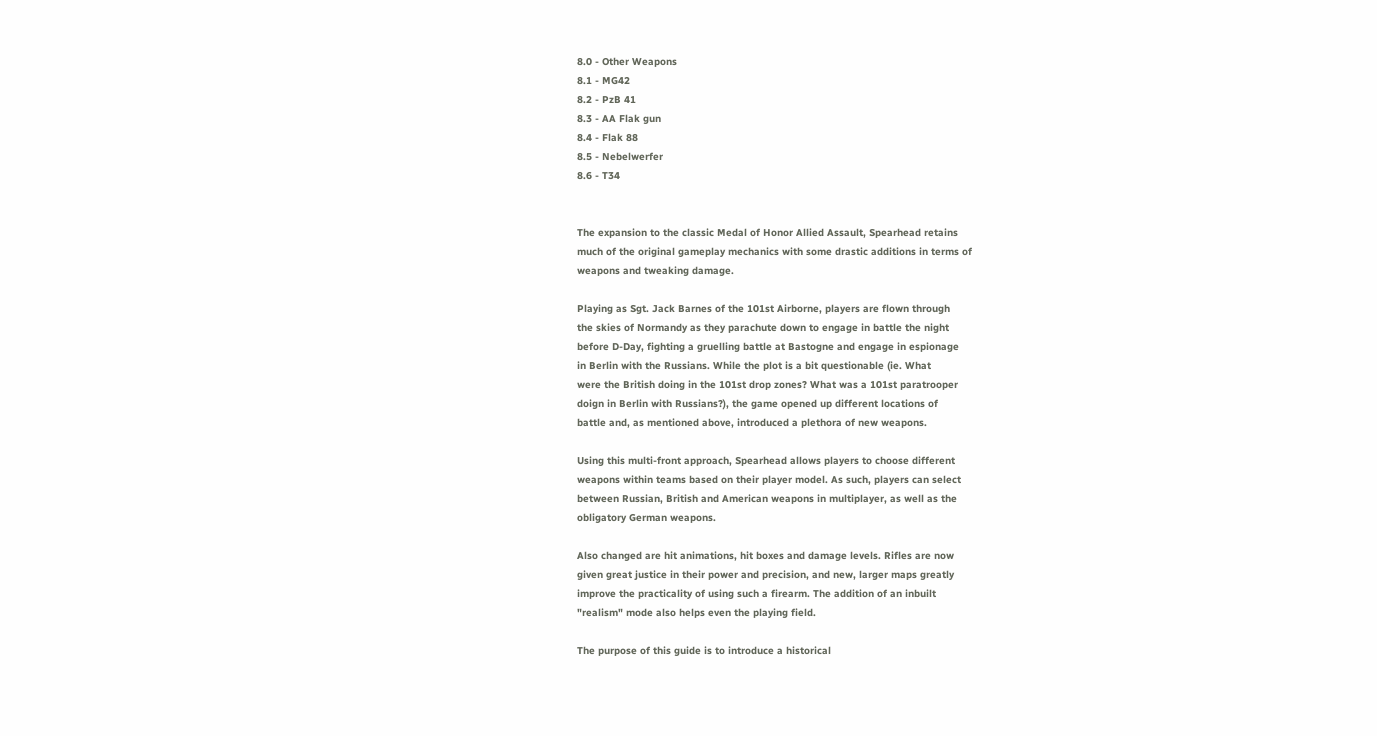8.0 - Other Weapons
8.1 - MG42
8.2 - PzB 41
8.3 - AA Flak gun
8.4 - Flak 88
8.5 - Nebelwerfer
8.6 - T34


The expansion to the classic Medal of Honor Allied Assault, Spearhead retains
much of the original gameplay mechanics with some drastic additions in terms of
weapons and tweaking damage.

Playing as Sgt. Jack Barnes of the 101st Airborne, players are flown through
the skies of Normandy as they parachute down to engage in battle the night
before D-Day, fighting a gruelling battle at Bastogne and engage in espionage
in Berlin with the Russians. While the plot is a bit questionable (ie. What
were the British doing in the 101st drop zones? What was a 101st paratrooper
doign in Berlin with Russians?), the game opened up different locations of
battle and, as mentioned above, introduced a plethora of new weapons.

Using this multi-front approach, Spearhead allows players to choose different
weapons within teams based on their player model. As such, players can select
between Russian, British and American weapons in multiplayer, as well as the
obligatory German weapons.

Also changed are hit animations, hit boxes and damage levels. Rifles are now
given great justice in their power and precision, and new, larger maps greatly
improve the practicality of using such a firearm. The addition of an inbuilt
"realism" mode also helps even the playing field.

The purpose of this guide is to introduce a historical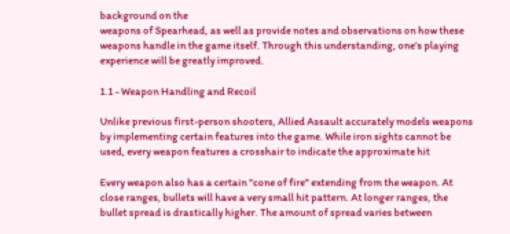background on the
weapons of Spearhead, as well as provide notes and observations on how these
weapons handle in the game itself. Through this understanding, one's playing
experience will be greatly improved.

1.1 - Weapon Handling and Recoil

Unlike previous first-person shooters, Allied Assault accurately models weapons
by implementing certain features into the game. While iron sights cannot be
used, every weapon features a crosshair to indicate the approximate hit

Every weapon also has a certain "cone of fire" extending from the weapon. At
close ranges, bullets will have a very small hit pattern. At longer ranges, the
bullet spread is drastically higher. The amount of spread varies between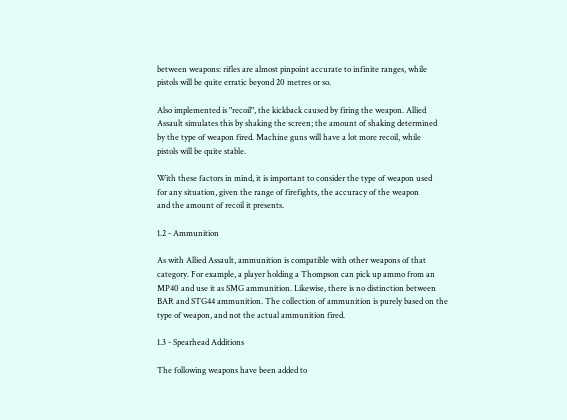between weapons: rifles are almost pinpoint accurate to infinite ranges, while
pistols will be quite erratic beyond 20 metres or so.

Also implemented is "recoil", the kickback caused by firing the weapon. Allied
Assault simulates this by shaking the screen; the amount of shaking determined
by the type of weapon fired. Machine guns will have a lot more recoil, while
pistols will be quite stable.

With these factors in mind, it is important to consider the type of weapon used
for any situation, given the range of firefights, the accuracy of the weapon
and the amount of recoil it presents.

1.2 - Ammunition

As with Allied Assault, ammunition is compatible with other weapons of that
category. For example, a player holding a Thompson can pick up ammo from an
MP40 and use it as SMG ammunition. Likewise, there is no distinction between
BAR and STG44 ammunition. The collection of ammunition is purely based on the
type of weapon, and not the actual ammunition fired.

1.3 - Spearhead Additions

The following weapons have been added to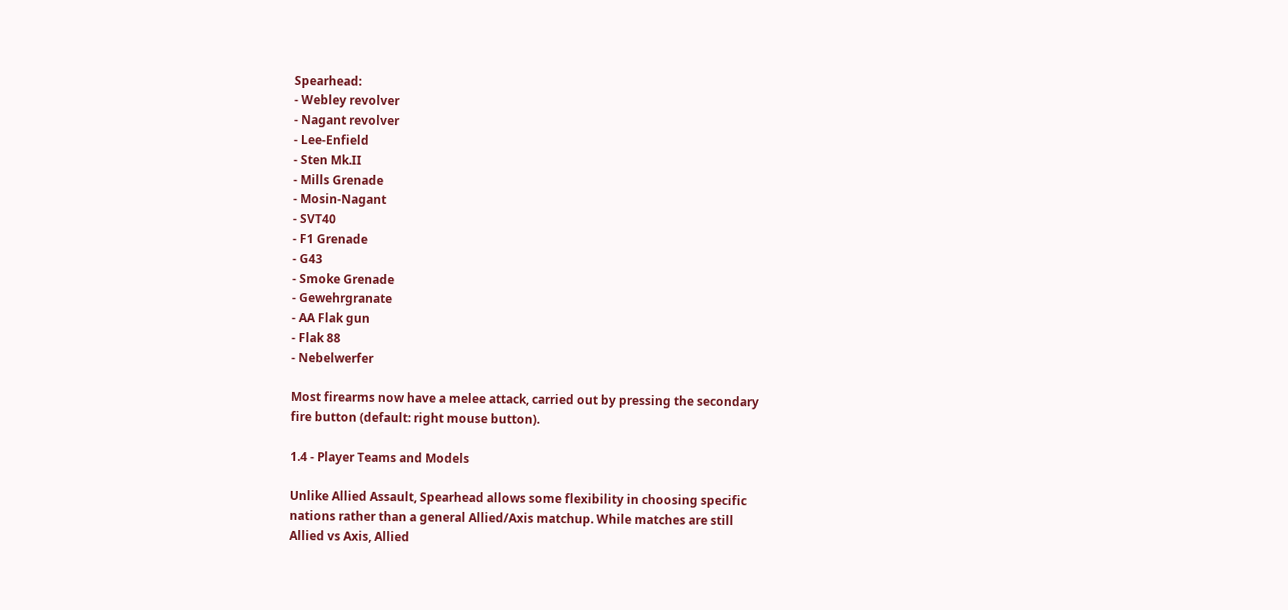Spearhead:
- Webley revolver
- Nagant revolver
- Lee-Enfield
- Sten Mk.II
- Mills Grenade
- Mosin-Nagant
- SVT40
- F1 Grenade
- G43
- Smoke Grenade
- Gewehrgranate
- AA Flak gun
- Flak 88
- Nebelwerfer

Most firearms now have a melee attack, carried out by pressing the secondary
fire button (default: right mouse button).

1.4 - Player Teams and Models

Unlike Allied Assault, Spearhead allows some flexibility in choosing specific
nations rather than a general Allied/Axis matchup. While matches are still
Allied vs Axis, Allied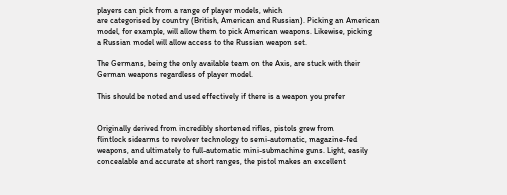players can pick from a range of player models, which
are categorised by country (British, American and Russian). Picking an American
model, for example, will allow them to pick American weapons. Likewise, picking
a Russian model will allow access to the Russian weapon set.

The Germans, being the only available team on the Axis, are stuck with their
German weapons regardless of player model.

This should be noted and used effectively if there is a weapon you prefer


Originally derived from incredibly shortened rifles, pistols grew from
flintlock sidearms to revolver technology to semi-automatic, magazine-fed
weapons, and ultimately to full-automatic mini-submachine guns. Light, easily
concealable and accurate at short ranges, the pistol makes an excellent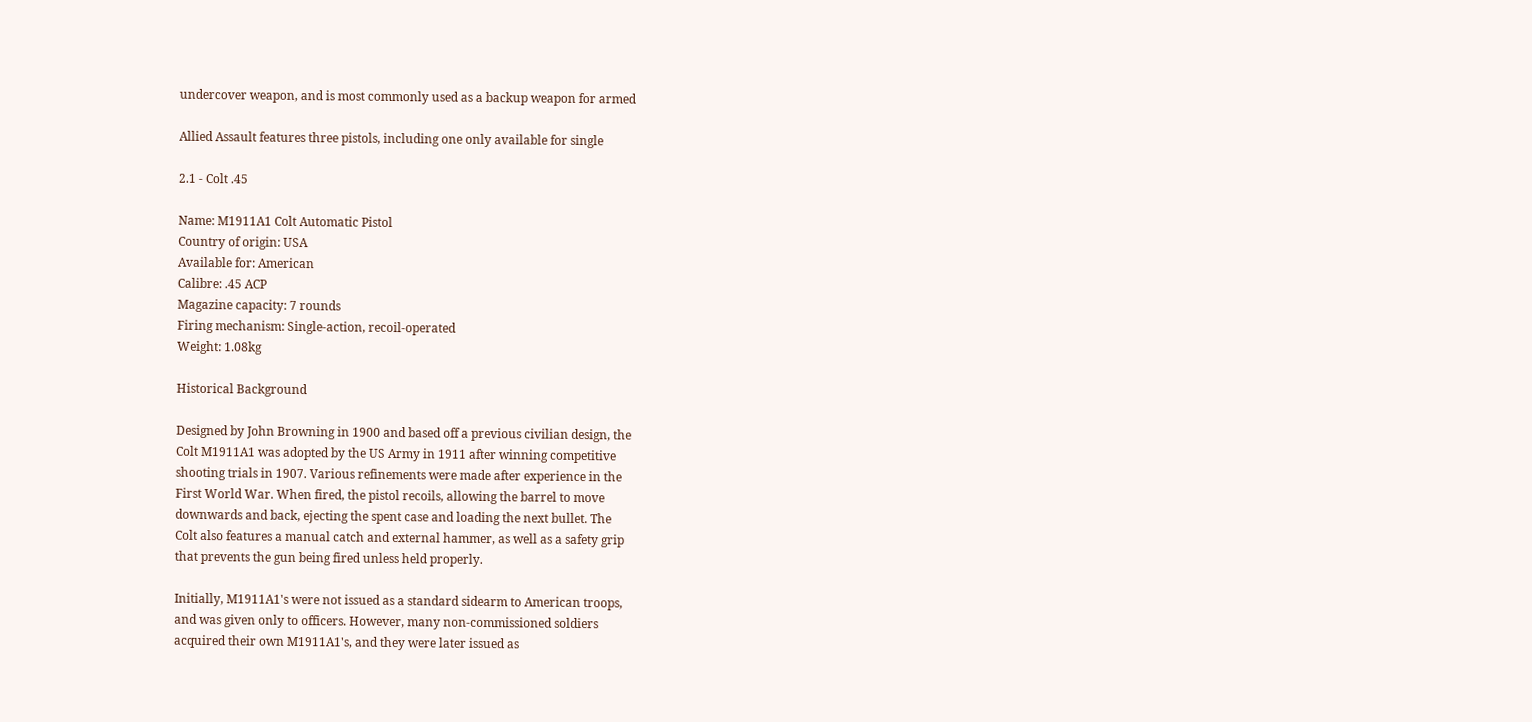undercover weapon, and is most commonly used as a backup weapon for armed

Allied Assault features three pistols, including one only available for single

2.1 - Colt .45

Name: M1911A1 Colt Automatic Pistol
Country of origin: USA
Available for: American
Calibre: .45 ACP
Magazine capacity: 7 rounds
Firing mechanism: Single-action, recoil-operated
Weight: 1.08kg

Historical Background

Designed by John Browning in 1900 and based off a previous civilian design, the
Colt M1911A1 was adopted by the US Army in 1911 after winning competitive
shooting trials in 1907. Various refinements were made after experience in the
First World War. When fired, the pistol recoils, allowing the barrel to move
downwards and back, ejecting the spent case and loading the next bullet. The
Colt also features a manual catch and external hammer, as well as a safety grip
that prevents the gun being fired unless held properly.

Initially, M1911A1's were not issued as a standard sidearm to American troops,
and was given only to officers. However, many non-commissioned soldiers
acquired their own M1911A1's, and they were later issued as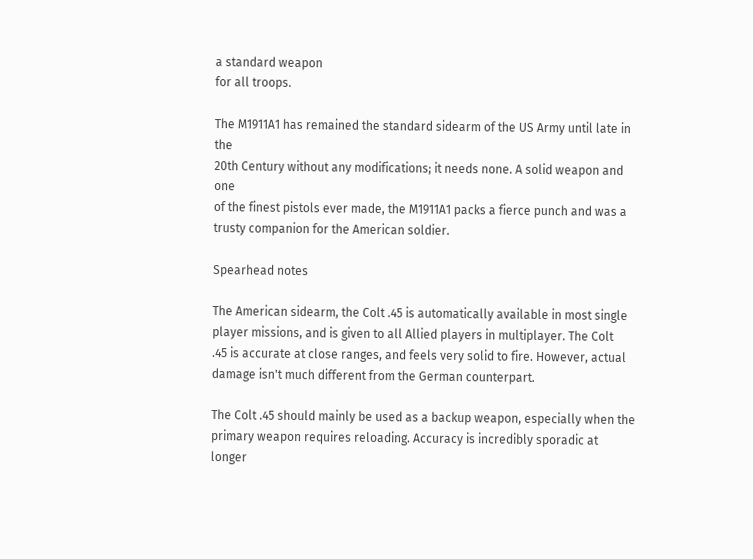a standard weapon
for all troops.

The M1911A1 has remained the standard sidearm of the US Army until late in the
20th Century without any modifications; it needs none. A solid weapon and one
of the finest pistols ever made, the M1911A1 packs a fierce punch and was a
trusty companion for the American soldier.

Spearhead notes

The American sidearm, the Colt .45 is automatically available in most single
player missions, and is given to all Allied players in multiplayer. The Colt
.45 is accurate at close ranges, and feels very solid to fire. However, actual
damage isn't much different from the German counterpart.

The Colt .45 should mainly be used as a backup weapon, especially when the
primary weapon requires reloading. Accuracy is incredibly sporadic at longer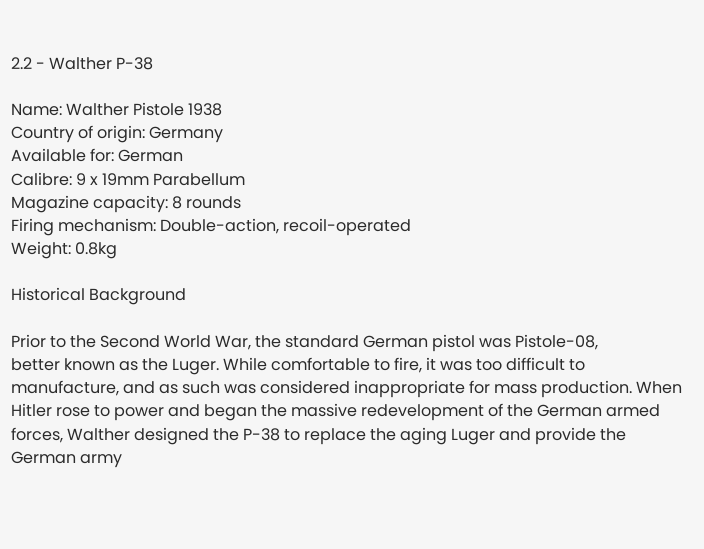2.2 - Walther P-38

Name: Walther Pistole 1938
Country of origin: Germany
Available for: German
Calibre: 9 x 19mm Parabellum
Magazine capacity: 8 rounds
Firing mechanism: Double-action, recoil-operated
Weight: 0.8kg

Historical Background

Prior to the Second World War, the standard German pistol was Pistole-08,
better known as the Luger. While comfortable to fire, it was too difficult to
manufacture, and as such was considered inappropriate for mass production. When
Hitler rose to power and began the massive redevelopment of the German armed
forces, Walther designed the P-38 to replace the aging Luger and provide the
German army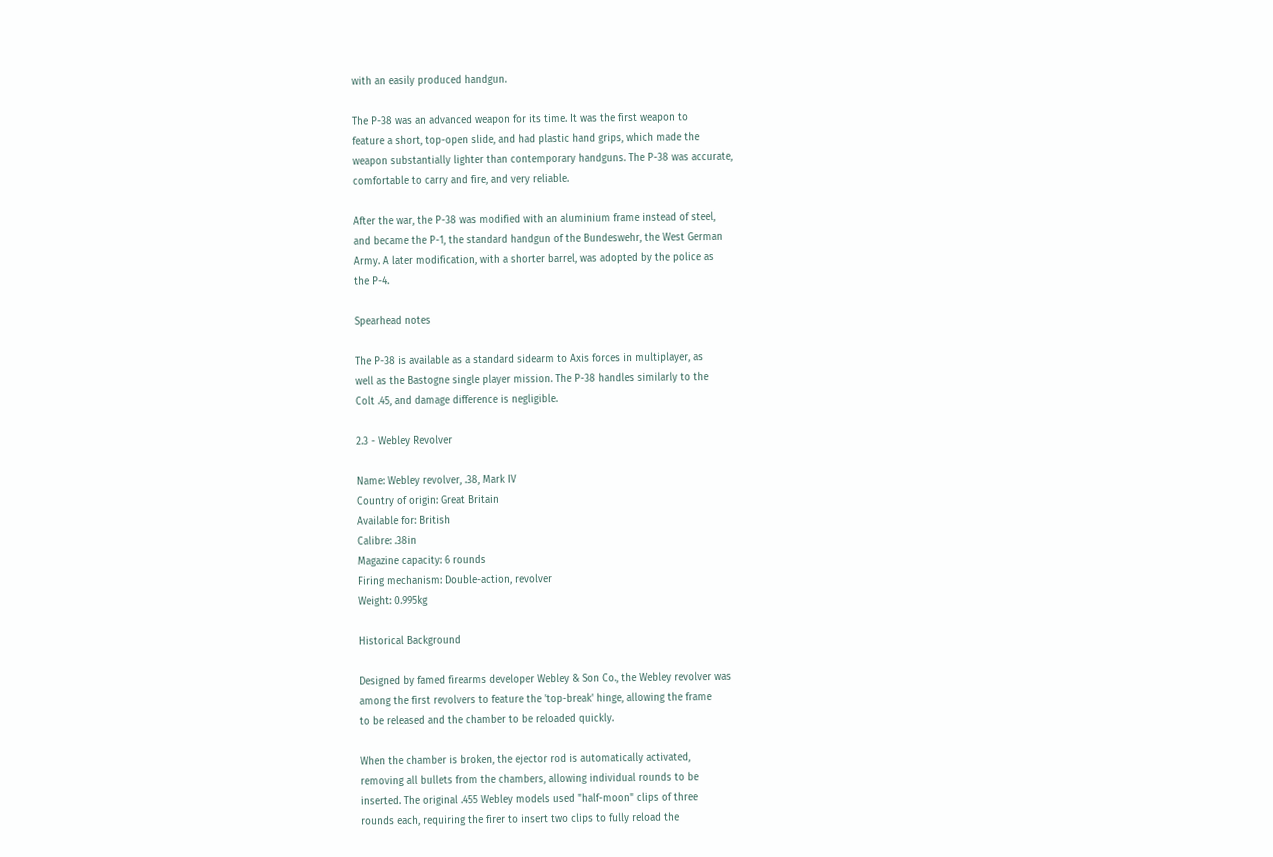with an easily produced handgun.

The P-38 was an advanced weapon for its time. It was the first weapon to
feature a short, top-open slide, and had plastic hand grips, which made the
weapon substantially lighter than contemporary handguns. The P-38 was accurate,
comfortable to carry and fire, and very reliable.

After the war, the P-38 was modified with an aluminium frame instead of steel,
and became the P-1, the standard handgun of the Bundeswehr, the West German
Army. A later modification, with a shorter barrel, was adopted by the police as
the P-4.

Spearhead notes

The P-38 is available as a standard sidearm to Axis forces in multiplayer, as
well as the Bastogne single player mission. The P-38 handles similarly to the
Colt .45, and damage difference is negligible.

2.3 - Webley Revolver

Name: Webley revolver, .38, Mark IV
Country of origin: Great Britain
Available for: British
Calibre: .38in
Magazine capacity: 6 rounds
Firing mechanism: Double-action, revolver
Weight: 0.995kg

Historical Background

Designed by famed firearms developer Webley & Son Co., the Webley revolver was
among the first revolvers to feature the 'top-break' hinge, allowing the frame
to be released and the chamber to be reloaded quickly.

When the chamber is broken, the ejector rod is automatically activated,
removing all bullets from the chambers, allowing individual rounds to be
inserted. The original .455 Webley models used "half-moon" clips of three
rounds each, requiring the firer to insert two clips to fully reload the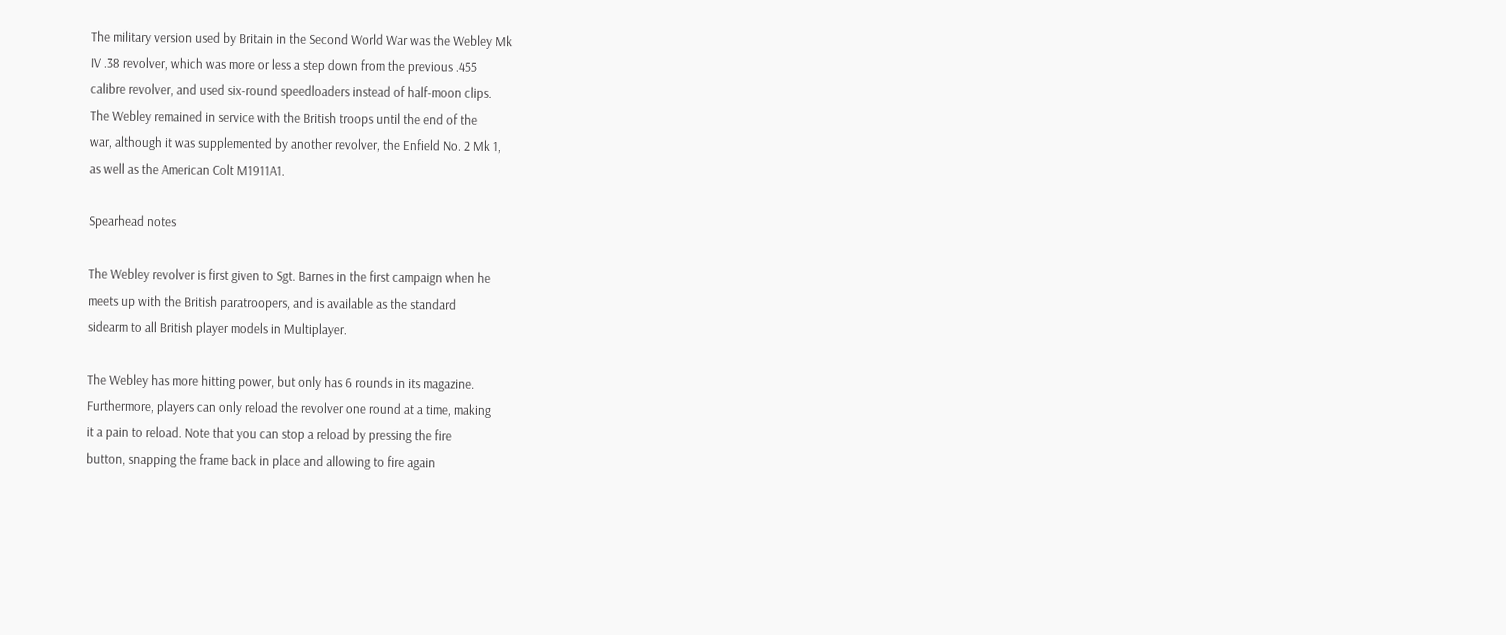The military version used by Britain in the Second World War was the Webley Mk
IV .38 revolver, which was more or less a step down from the previous .455
calibre revolver, and used six-round speedloaders instead of half-moon clips.
The Webley remained in service with the British troops until the end of the
war, although it was supplemented by another revolver, the Enfield No. 2 Mk 1,
as well as the American Colt M1911A1.

Spearhead notes

The Webley revolver is first given to Sgt. Barnes in the first campaign when he
meets up with the British paratroopers, and is available as the standard
sidearm to all British player models in Multiplayer.

The Webley has more hitting power, but only has 6 rounds in its magazine.
Furthermore, players can only reload the revolver one round at a time, making
it a pain to reload. Note that you can stop a reload by pressing the fire
button, snapping the frame back in place and allowing to fire again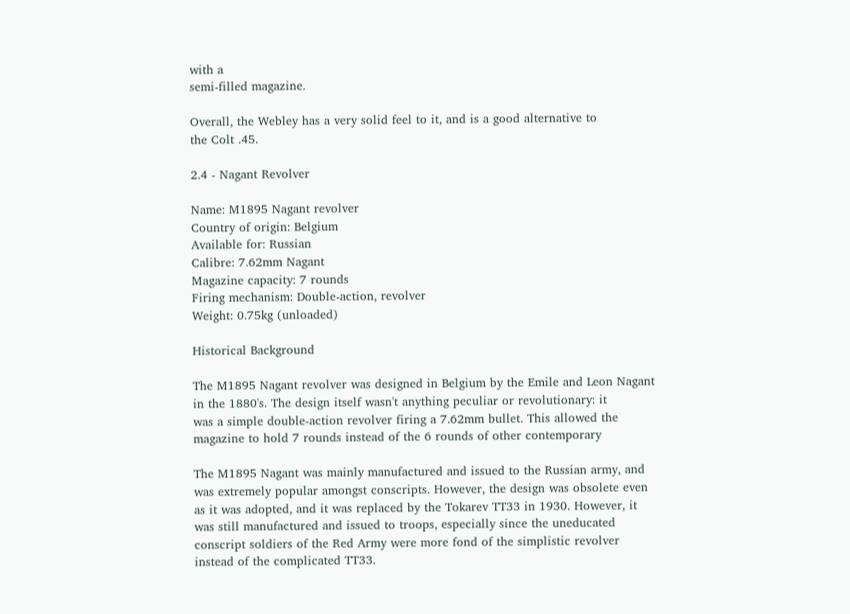with a
semi-filled magazine.

Overall, the Webley has a very solid feel to it, and is a good alternative to
the Colt .45.

2.4 - Nagant Revolver

Name: M1895 Nagant revolver
Country of origin: Belgium
Available for: Russian
Calibre: 7.62mm Nagant
Magazine capacity: 7 rounds
Firing mechanism: Double-action, revolver
Weight: 0.75kg (unloaded)

Historical Background

The M1895 Nagant revolver was designed in Belgium by the Emile and Leon Nagant
in the 1880's. The design itself wasn't anything peculiar or revolutionary: it
was a simple double-action revolver firing a 7.62mm bullet. This allowed the
magazine to hold 7 rounds instead of the 6 rounds of other contemporary

The M1895 Nagant was mainly manufactured and issued to the Russian army, and
was extremely popular amongst conscripts. However, the design was obsolete even
as it was adopted, and it was replaced by the Tokarev TT33 in 1930. However, it
was still manufactured and issued to troops, especially since the uneducated
conscript soldiers of the Red Army were more fond of the simplistic revolver
instead of the complicated TT33.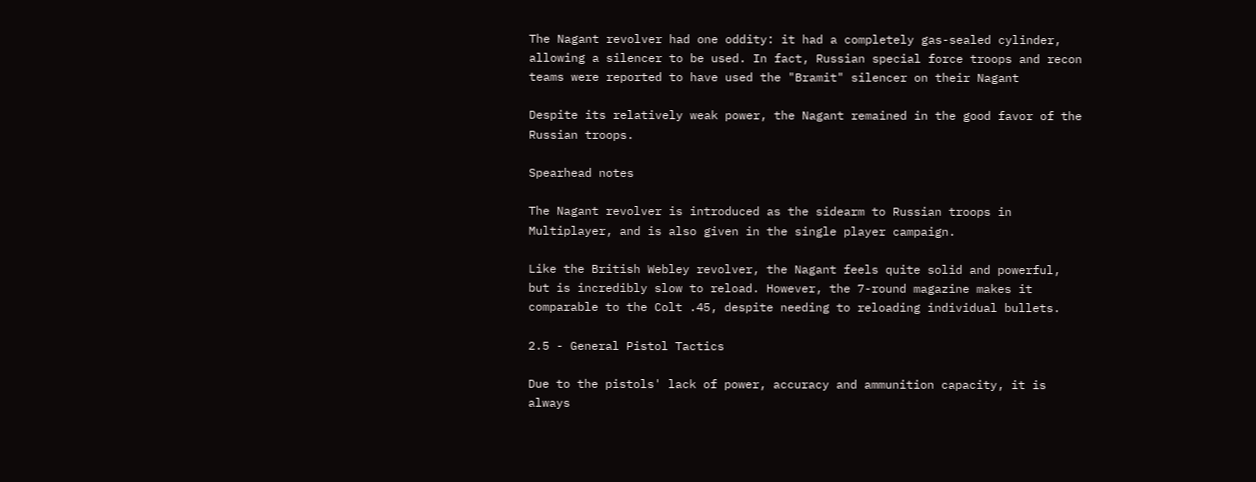The Nagant revolver had one oddity: it had a completely gas-sealed cylinder,
allowing a silencer to be used. In fact, Russian special force troops and recon
teams were reported to have used the "Bramit" silencer on their Nagant

Despite its relatively weak power, the Nagant remained in the good favor of the
Russian troops.

Spearhead notes

The Nagant revolver is introduced as the sidearm to Russian troops in
Multiplayer, and is also given in the single player campaign.

Like the British Webley revolver, the Nagant feels quite solid and powerful,
but is incredibly slow to reload. However, the 7-round magazine makes it
comparable to the Colt .45, despite needing to reloading individual bullets.

2.5 - General Pistol Tactics

Due to the pistols' lack of power, accuracy and ammunition capacity, it is
always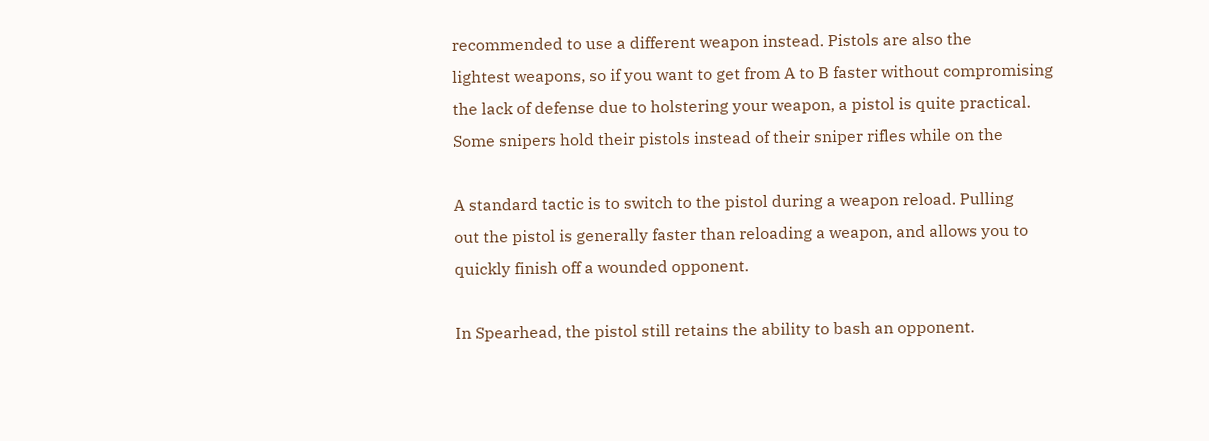recommended to use a different weapon instead. Pistols are also the
lightest weapons, so if you want to get from A to B faster without compromising
the lack of defense due to holstering your weapon, a pistol is quite practical.
Some snipers hold their pistols instead of their sniper rifles while on the

A standard tactic is to switch to the pistol during a weapon reload. Pulling
out the pistol is generally faster than reloading a weapon, and allows you to
quickly finish off a wounded opponent.

In Spearhead, the pistol still retains the ability to bash an opponent.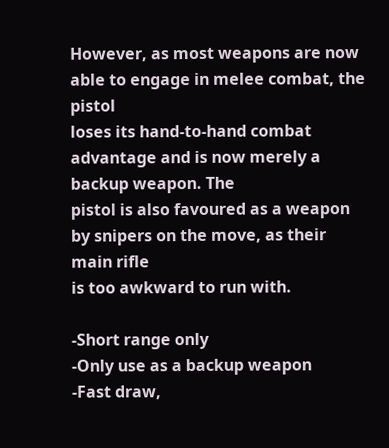However, as most weapons are now able to engage in melee combat, the pistol
loses its hand-to-hand combat advantage and is now merely a backup weapon. The
pistol is also favoured as a weapon by snipers on the move, as their main rifle
is too awkward to run with.

-Short range only
-Only use as a backup weapon
-Fast draw,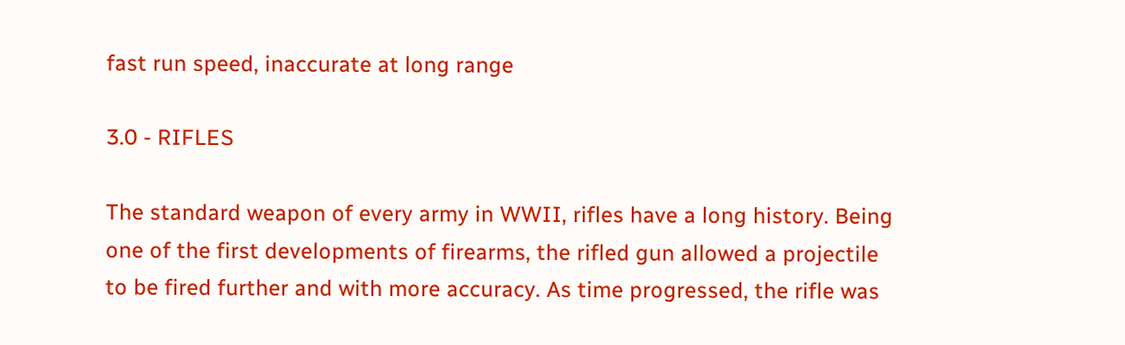fast run speed, inaccurate at long range

3.0 - RIFLES

The standard weapon of every army in WWII, rifles have a long history. Being
one of the first developments of firearms, the rifled gun allowed a projectile
to be fired further and with more accuracy. As time progressed, the rifle was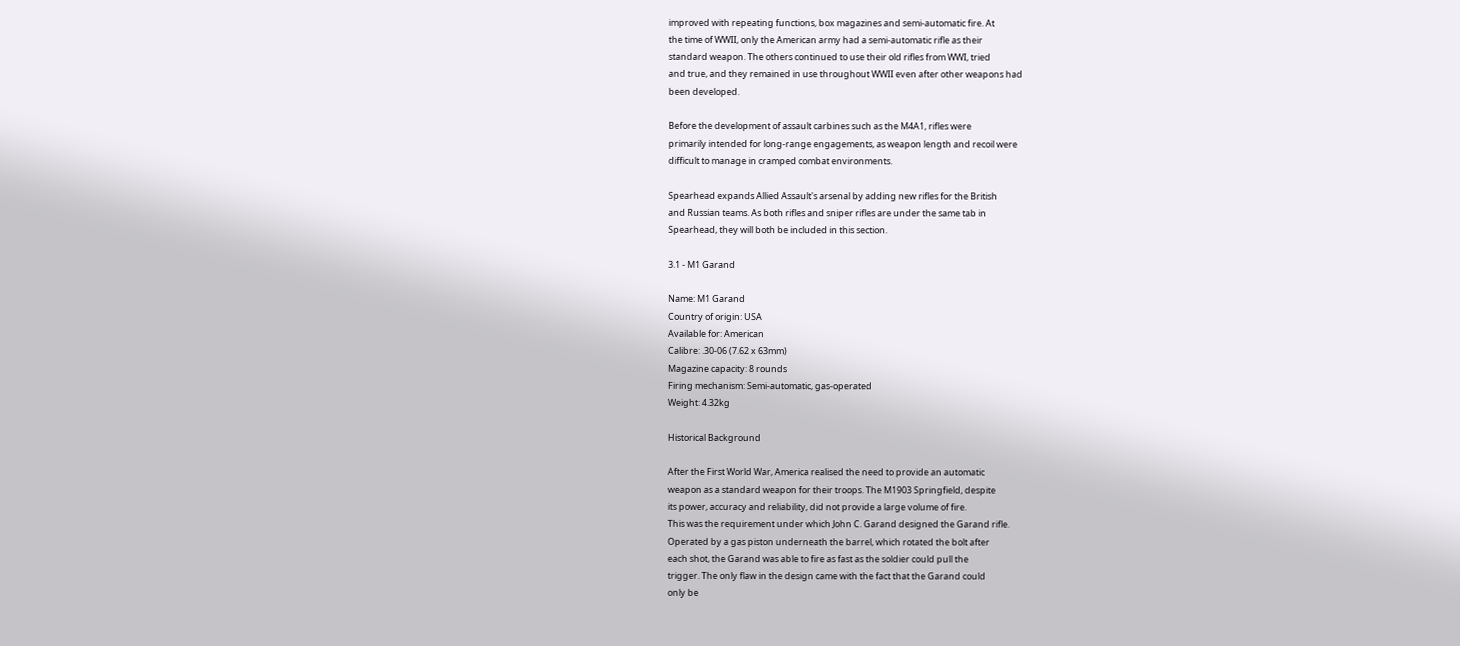improved with repeating functions, box magazines and semi-automatic fire. At
the time of WWII, only the American army had a semi-automatic rifle as their
standard weapon. The others continued to use their old rifles from WWI, tried
and true, and they remained in use throughout WWII even after other weapons had
been developed.

Before the development of assault carbines such as the M4A1, rifles were
primarily intended for long-range engagements, as weapon length and recoil were
difficult to manage in cramped combat environments.

Spearhead expands Allied Assault's arsenal by adding new rifles for the British
and Russian teams. As both rifles and sniper rifles are under the same tab in
Spearhead, they will both be included in this section.

3.1 - M1 Garand

Name: M1 Garand
Country of origin: USA
Available for: American
Calibre: .30-06 (7.62 x 63mm)
Magazine capacity: 8 rounds
Firing mechanism: Semi-automatic, gas-operated
Weight: 4.32kg

Historical Background

After the First World War, America realised the need to provide an automatic
weapon as a standard weapon for their troops. The M1903 Springfield, despite
its power, accuracy and reliability, did not provide a large volume of fire.
This was the requirement under which John C. Garand designed the Garand rifle.
Operated by a gas piston underneath the barrel, which rotated the bolt after
each shot, the Garand was able to fire as fast as the soldier could pull the
trigger. The only flaw in the design came with the fact that the Garand could
only be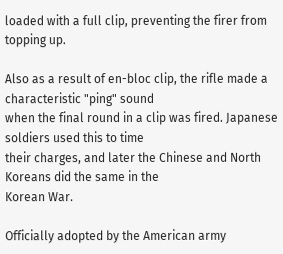loaded with a full clip, preventing the firer from topping up.

Also as a result of en-bloc clip, the rifle made a characteristic "ping" sound
when the final round in a clip was fired. Japanese soldiers used this to time
their charges, and later the Chinese and North Koreans did the same in the
Korean War.

Officially adopted by the American army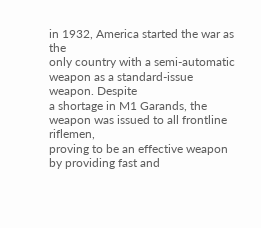in 1932, America started the war as the
only country with a semi-automatic weapon as a standard-issue weapon. Despite
a shortage in M1 Garands, the weapon was issued to all frontline riflemen,
proving to be an effective weapon by providing fast and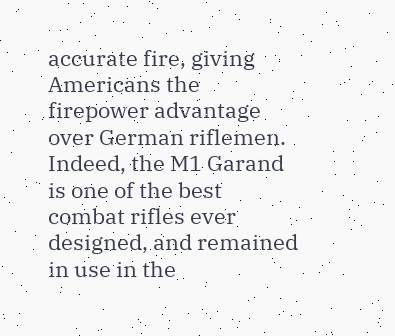accurate fire, giving
Americans the firepower advantage over German riflemen. Indeed, the M1 Garand
is one of the best combat rifles ever designed, and remained in use in the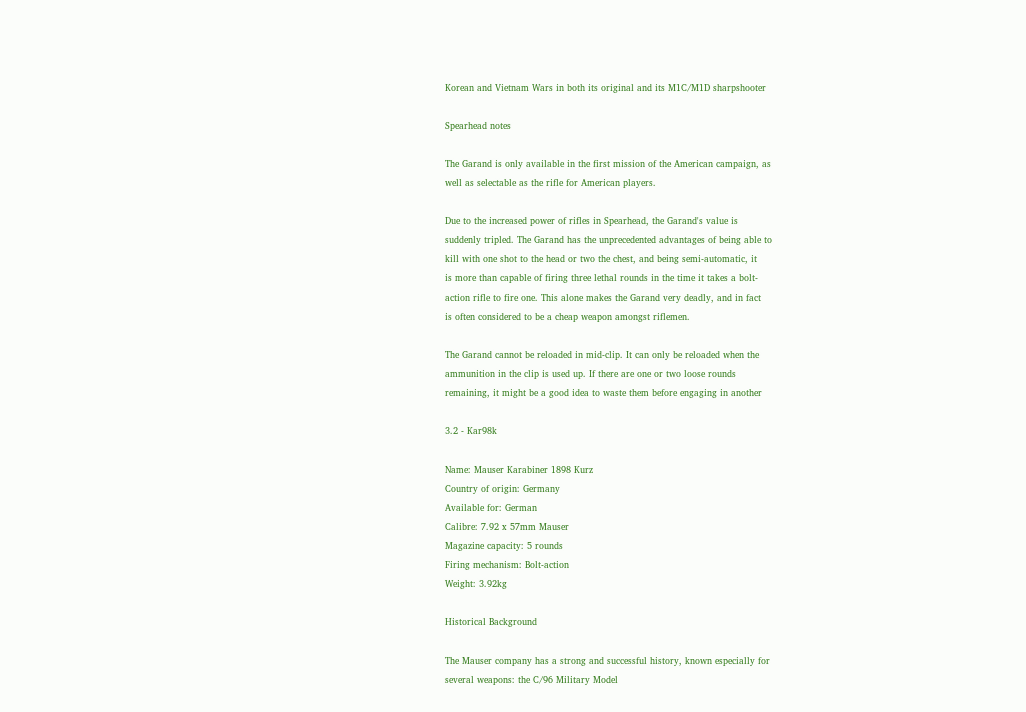Korean and Vietnam Wars in both its original and its M1C/M1D sharpshooter

Spearhead notes

The Garand is only available in the first mission of the American campaign, as
well as selectable as the rifle for American players.

Due to the increased power of rifles in Spearhead, the Garand's value is
suddenly tripled. The Garand has the unprecedented advantages of being able to
kill with one shot to the head or two the chest, and being semi-automatic, it
is more than capable of firing three lethal rounds in the time it takes a bolt-
action rifle to fire one. This alone makes the Garand very deadly, and in fact
is often considered to be a cheap weapon amongst riflemen.

The Garand cannot be reloaded in mid-clip. It can only be reloaded when the
ammunition in the clip is used up. If there are one or two loose rounds
remaining, it might be a good idea to waste them before engaging in another

3.2 - Kar98k

Name: Mauser Karabiner 1898 Kurz
Country of origin: Germany
Available for: German
Calibre: 7.92 x 57mm Mauser
Magazine capacity: 5 rounds
Firing mechanism: Bolt-action
Weight: 3.92kg

Historical Background

The Mauser company has a strong and successful history, known especially for
several weapons: the C/96 Military Model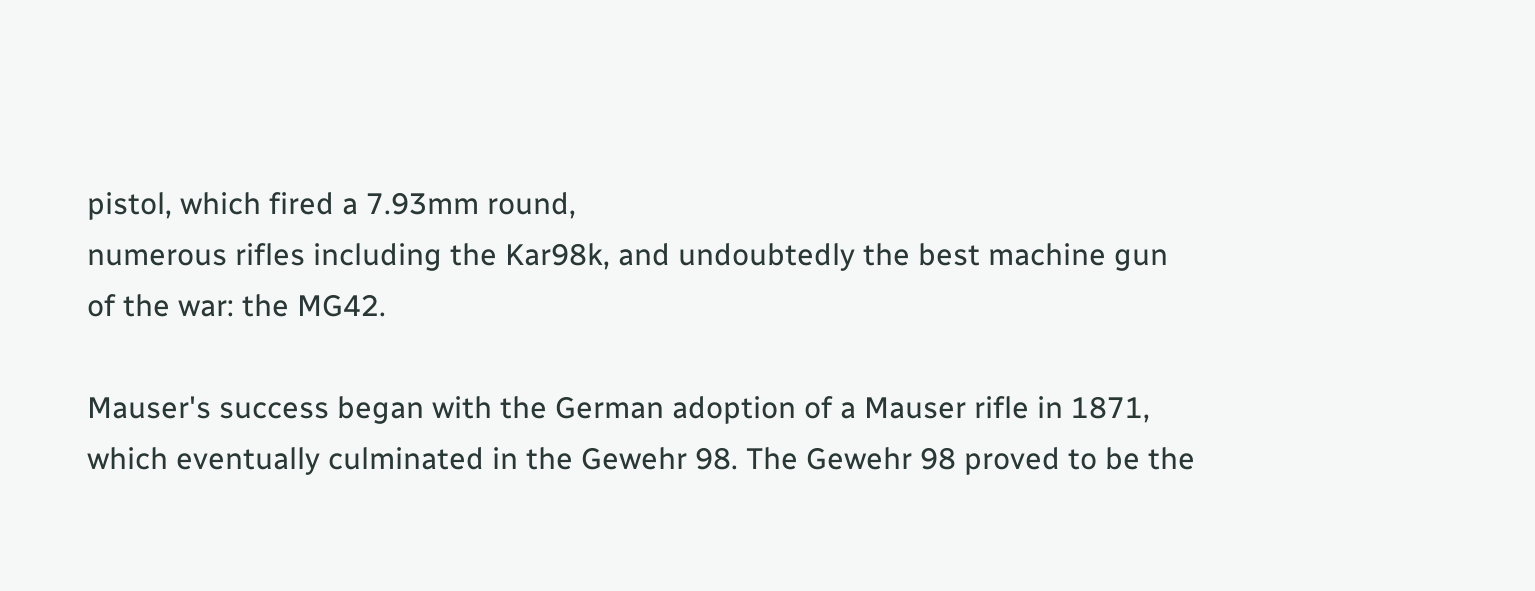pistol, which fired a 7.93mm round,
numerous rifles including the Kar98k, and undoubtedly the best machine gun
of the war: the MG42.

Mauser's success began with the German adoption of a Mauser rifle in 1871,
which eventually culminated in the Gewehr 98. The Gewehr 98 proved to be the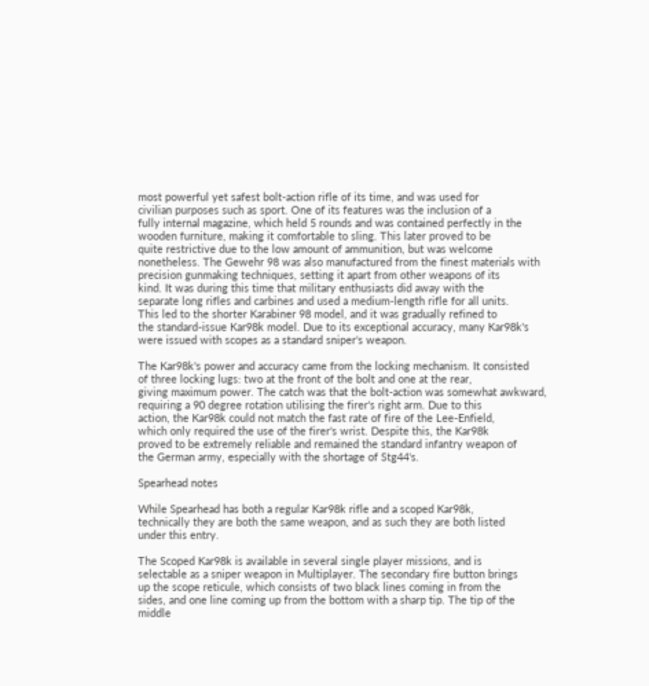most powerful yet safest bolt-action rifle of its time, and was used for
civilian purposes such as sport. One of its features was the inclusion of a
fully internal magazine, which held 5 rounds and was contained perfectly in the
wooden furniture, making it comfortable to sling. This later proved to be
quite restrictive due to the low amount of ammunition, but was welcome
nonetheless. The Gewehr 98 was also manufactured from the finest materials with
precision gunmaking techniques, setting it apart from other weapons of its
kind. It was during this time that military enthusiasts did away with the
separate long rifles and carbines and used a medium-length rifle for all units.
This led to the shorter Karabiner 98 model, and it was gradually refined to
the standard-issue Kar98k model. Due to its exceptional accuracy, many Kar98k's
were issued with scopes as a standard sniper's weapon.

The Kar98k's power and accuracy came from the locking mechanism. It consisted
of three locking lugs: two at the front of the bolt and one at the rear,
giving maximum power. The catch was that the bolt-action was somewhat awkward,
requiring a 90 degree rotation utilising the firer's right arm. Due to this
action, the Kar98k could not match the fast rate of fire of the Lee-Enfield,
which only required the use of the firer's wrist. Despite this, the Kar98k
proved to be extremely reliable and remained the standard infantry weapon of
the German army, especially with the shortage of Stg44's.

Spearhead notes

While Spearhead has both a regular Kar98k rifle and a scoped Kar98k,
technically they are both the same weapon, and as such they are both listed
under this entry.

The Scoped Kar98k is available in several single player missions, and is
selectable as a sniper weapon in Multiplayer. The secondary fire button brings
up the scope reticule, which consists of two black lines coming in from the
sides, and one line coming up from the bottom with a sharp tip. The tip of the
middle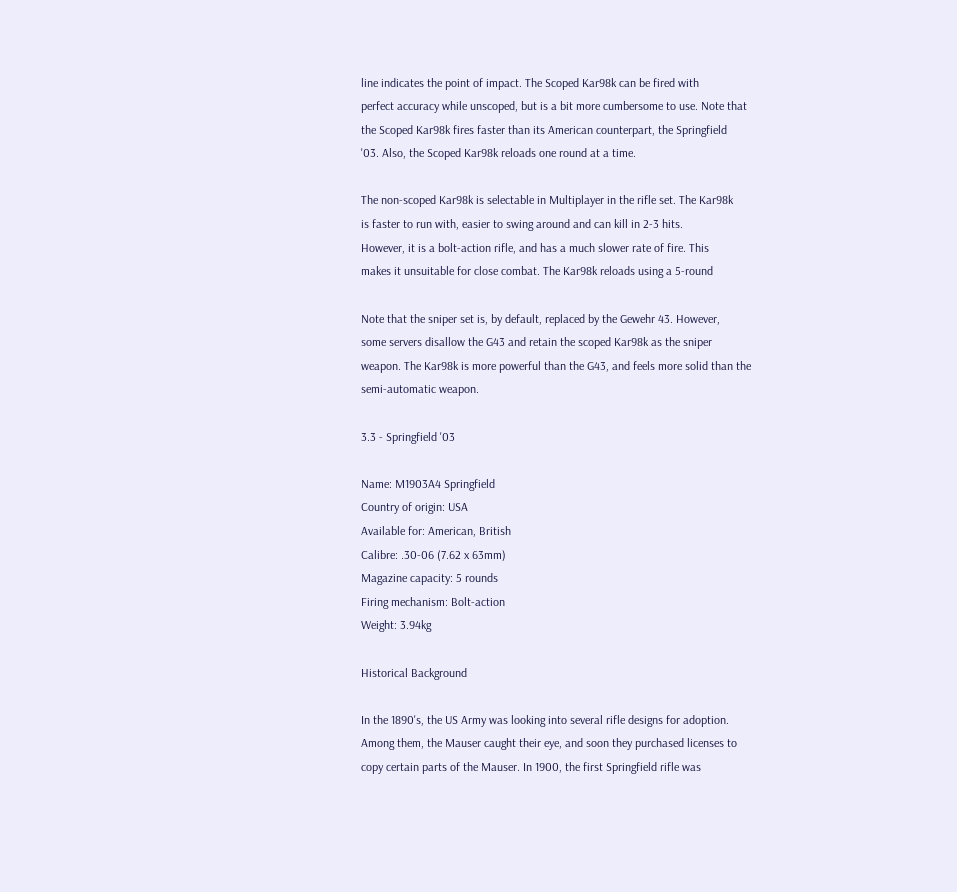line indicates the point of impact. The Scoped Kar98k can be fired with
perfect accuracy while unscoped, but is a bit more cumbersome to use. Note that
the Scoped Kar98k fires faster than its American counterpart, the Springfield
'03. Also, the Scoped Kar98k reloads one round at a time.

The non-scoped Kar98k is selectable in Multiplayer in the rifle set. The Kar98k
is faster to run with, easier to swing around and can kill in 2-3 hits.
However, it is a bolt-action rifle, and has a much slower rate of fire. This
makes it unsuitable for close combat. The Kar98k reloads using a 5-round

Note that the sniper set is, by default, replaced by the Gewehr 43. However,
some servers disallow the G43 and retain the scoped Kar98k as the sniper
weapon. The Kar98k is more powerful than the G43, and feels more solid than the
semi-automatic weapon.

3.3 - Springfield '03

Name: M1903A4 Springfield
Country of origin: USA
Available for: American, British
Calibre: .30-06 (7.62 x 63mm)
Magazine capacity: 5 rounds
Firing mechanism: Bolt-action
Weight: 3.94kg

Historical Background

In the 1890's, the US Army was looking into several rifle designs for adoption.
Among them, the Mauser caught their eye, and soon they purchased licenses to
copy certain parts of the Mauser. In 1900, the first Springfield rifle was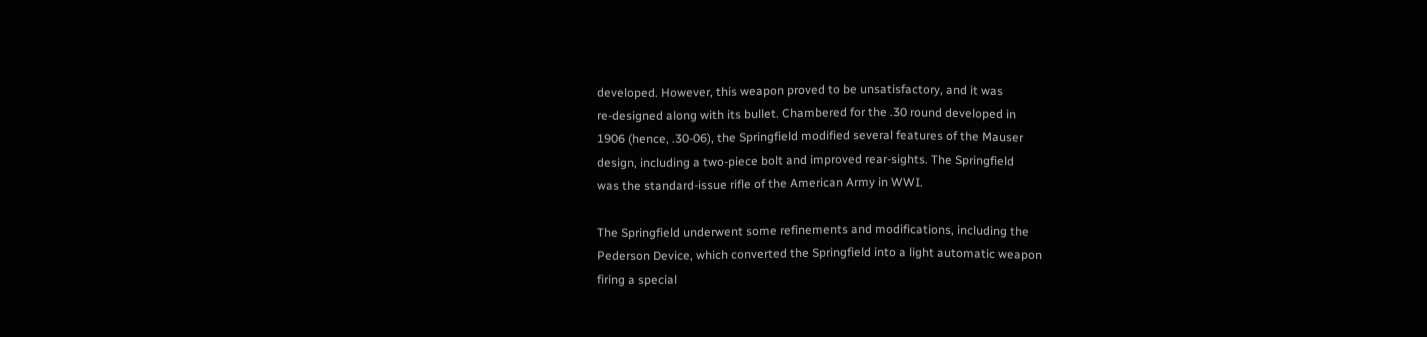developed. However, this weapon proved to be unsatisfactory, and it was
re-designed along with its bullet. Chambered for the .30 round developed in
1906 (hence, .30-06), the Springfield modified several features of the Mauser
design, including a two-piece bolt and improved rear-sights. The Springfield
was the standard-issue rifle of the American Army in WWI.

The Springfield underwent some refinements and modifications, including the
Pederson Device, which converted the Springfield into a light automatic weapon
firing a special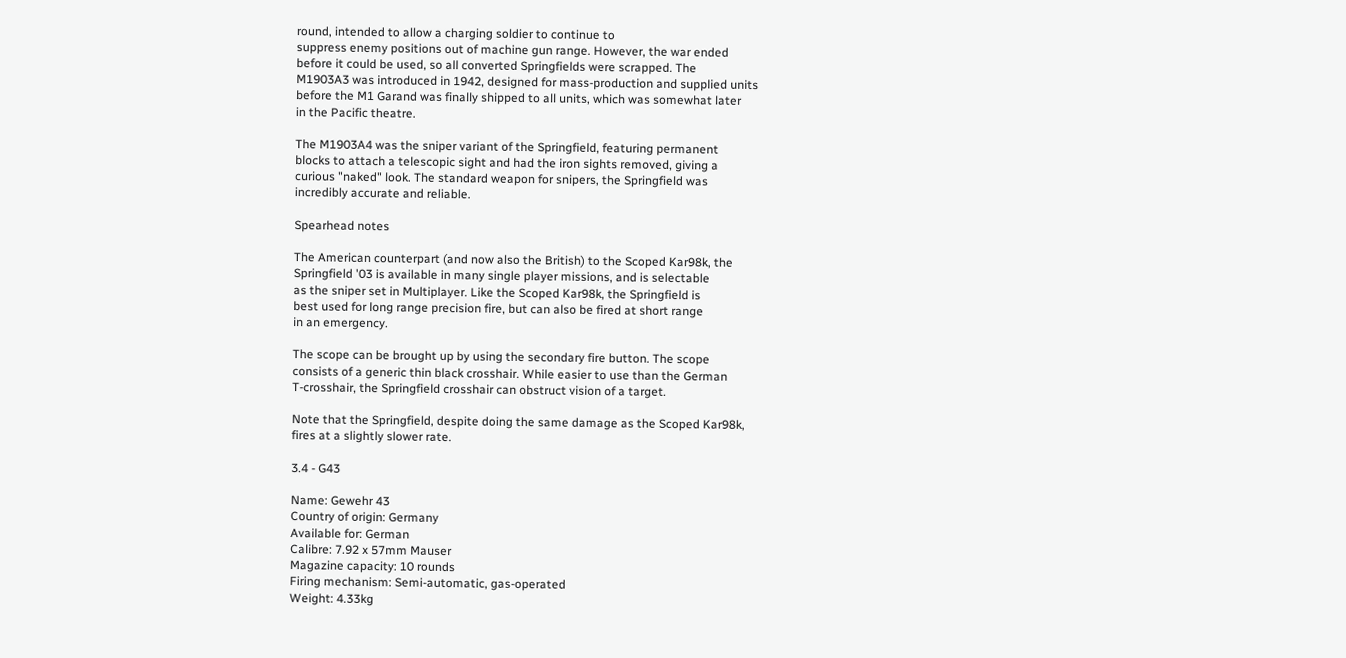round, intended to allow a charging soldier to continue to
suppress enemy positions out of machine gun range. However, the war ended
before it could be used, so all converted Springfields were scrapped. The
M1903A3 was introduced in 1942, designed for mass-production and supplied units
before the M1 Garand was finally shipped to all units, which was somewhat later
in the Pacific theatre.

The M1903A4 was the sniper variant of the Springfield, featuring permanent
blocks to attach a telescopic sight and had the iron sights removed, giving a
curious "naked" look. The standard weapon for snipers, the Springfield was
incredibly accurate and reliable.

Spearhead notes

The American counterpart (and now also the British) to the Scoped Kar98k, the
Springfield '03 is available in many single player missions, and is selectable
as the sniper set in Multiplayer. Like the Scoped Kar98k, the Springfield is
best used for long range precision fire, but can also be fired at short range
in an emergency.

The scope can be brought up by using the secondary fire button. The scope
consists of a generic thin black crosshair. While easier to use than the German
T-crosshair, the Springfield crosshair can obstruct vision of a target.

Note that the Springfield, despite doing the same damage as the Scoped Kar98k,
fires at a slightly slower rate.

3.4 - G43

Name: Gewehr 43
Country of origin: Germany
Available for: German
Calibre: 7.92 x 57mm Mauser
Magazine capacity: 10 rounds
Firing mechanism: Semi-automatic, gas-operated
Weight: 4.33kg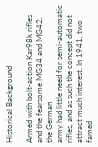Historical Background

Armed with bolt-action Kar98k rifles and the fearsome MG34 and MG42, the German
army had little need for semi-automatic rifles, and as such the concept did not
attract much interest. In 1941, two famed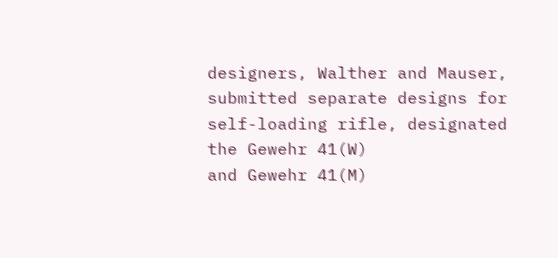designers, Walther and Mauser,
submitted separate designs for self-loading rifle, designated the Gewehr 41(W)
and Gewehr 41(M)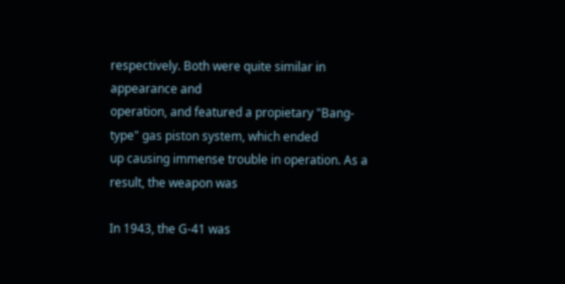respectively. Both were quite similar in appearance and
operation, and featured a propietary "Bang-type" gas piston system, which ended
up causing immense trouble in operation. As a result, the weapon was

In 1943, the G-41 was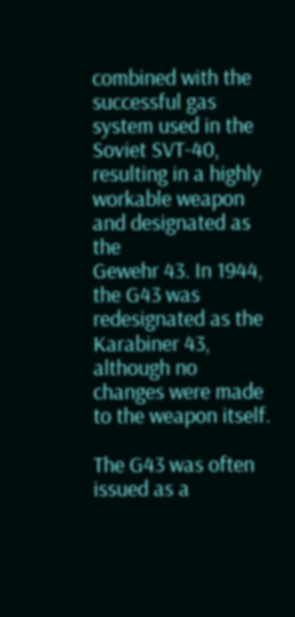combined with the successful gas system used in the
Soviet SVT-40, resulting in a highly workable weapon and designated as the
Gewehr 43. In 1944, the G43 was redesignated as the Karabiner 43, although no
changes were made to the weapon itself.

The G43 was often issued as a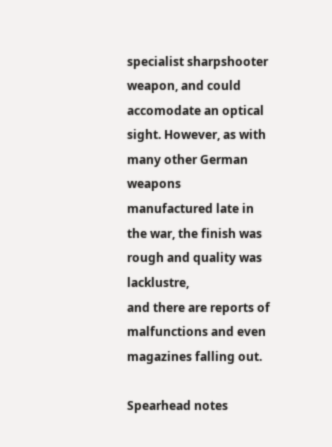specialist sharpshooter weapon, and could
accomodate an optical sight. However, as with many other German weapons
manufactured late in the war, the finish was rough and quality was lacklustre,
and there are reports of malfunctions and even magazines falling out.

Spearhead notes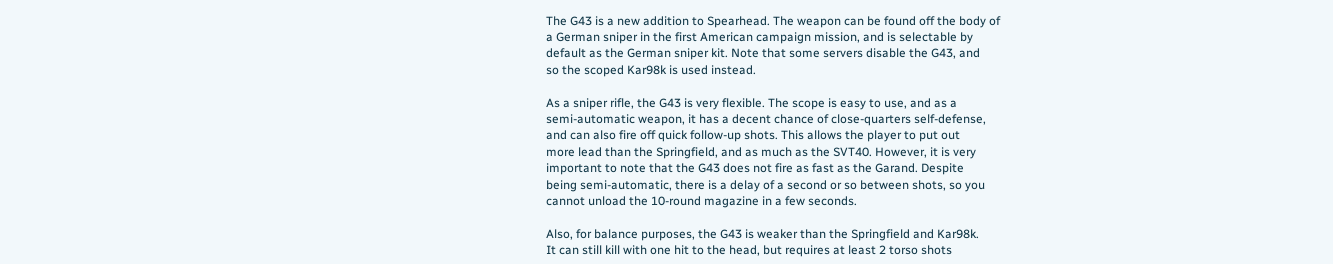The G43 is a new addition to Spearhead. The weapon can be found off the body of
a German sniper in the first American campaign mission, and is selectable by
default as the German sniper kit. Note that some servers disable the G43, and
so the scoped Kar98k is used instead.

As a sniper rifle, the G43 is very flexible. The scope is easy to use, and as a
semi-automatic weapon, it has a decent chance of close-quarters self-defense,
and can also fire off quick follow-up shots. This allows the player to put out
more lead than the Springfield, and as much as the SVT40. However, it is very
important to note that the G43 does not fire as fast as the Garand. Despite
being semi-automatic, there is a delay of a second or so between shots, so you
cannot unload the 10-round magazine in a few seconds.

Also, for balance purposes, the G43 is weaker than the Springfield and Kar98k.
It can still kill with one hit to the head, but requires at least 2 torso shots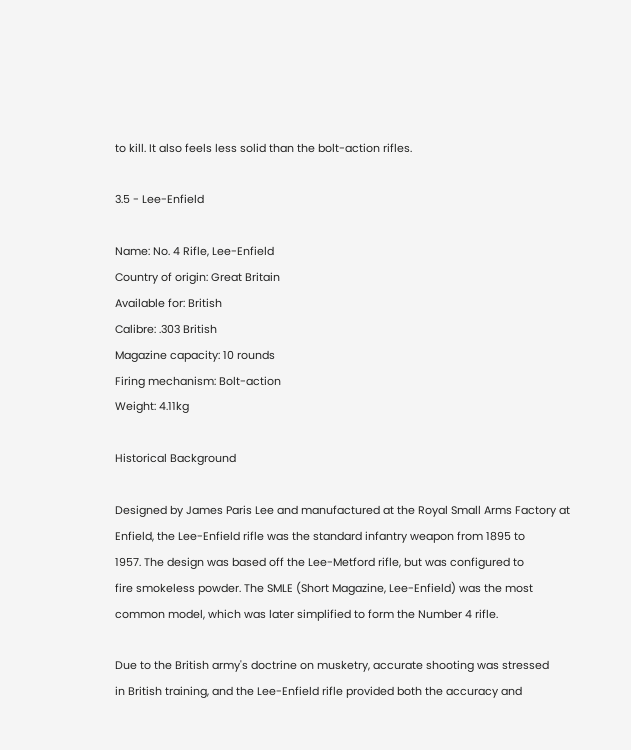to kill. It also feels less solid than the bolt-action rifles.

3.5 - Lee-Enfield

Name: No. 4 Rifle, Lee-Enfield
Country of origin: Great Britain
Available for: British
Calibre: .303 British
Magazine capacity: 10 rounds
Firing mechanism: Bolt-action
Weight: 4.11kg

Historical Background

Designed by James Paris Lee and manufactured at the Royal Small Arms Factory at
Enfield, the Lee-Enfield rifle was the standard infantry weapon from 1895 to
1957. The design was based off the Lee-Metford rifle, but was configured to
fire smokeless powder. The SMLE (Short Magazine, Lee-Enfield) was the most
common model, which was later simplified to form the Number 4 rifle.

Due to the British army's doctrine on musketry, accurate shooting was stressed
in British training, and the Lee-Enfield rifle provided both the accuracy and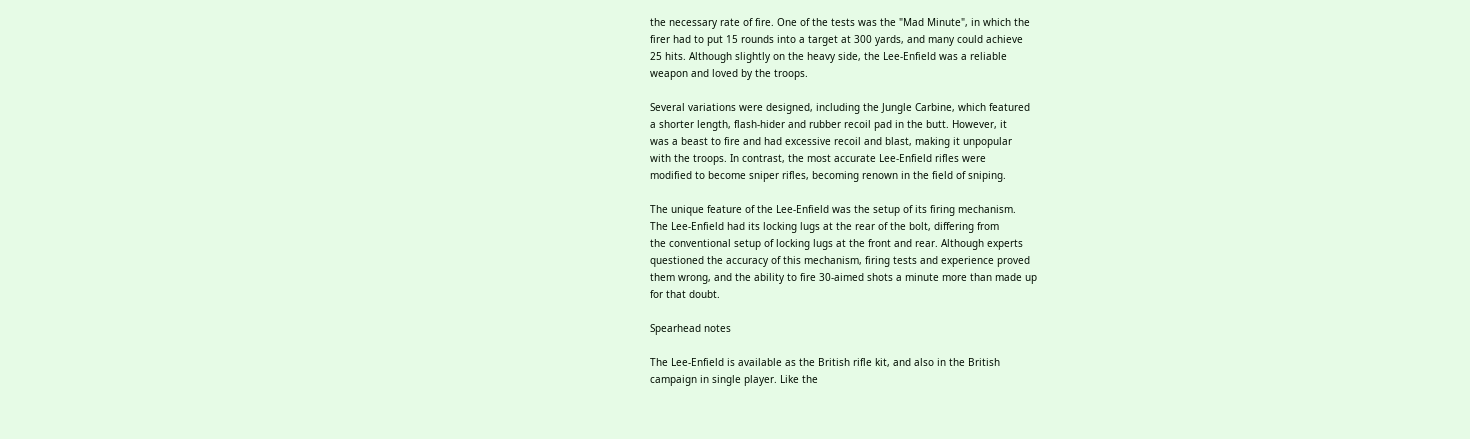the necessary rate of fire. One of the tests was the "Mad Minute", in which the
firer had to put 15 rounds into a target at 300 yards, and many could achieve
25 hits. Although slightly on the heavy side, the Lee-Enfield was a reliable
weapon and loved by the troops.

Several variations were designed, including the Jungle Carbine, which featured
a shorter length, flash-hider and rubber recoil pad in the butt. However, it
was a beast to fire and had excessive recoil and blast, making it unpopular
with the troops. In contrast, the most accurate Lee-Enfield rifles were
modified to become sniper rifles, becoming renown in the field of sniping.

The unique feature of the Lee-Enfield was the setup of its firing mechanism.
The Lee-Enfield had its locking lugs at the rear of the bolt, differing from
the conventional setup of locking lugs at the front and rear. Although experts
questioned the accuracy of this mechanism, firing tests and experience proved
them wrong, and the ability to fire 30-aimed shots a minute more than made up
for that doubt.

Spearhead notes

The Lee-Enfield is available as the British rifle kit, and also in the British
campaign in single player. Like the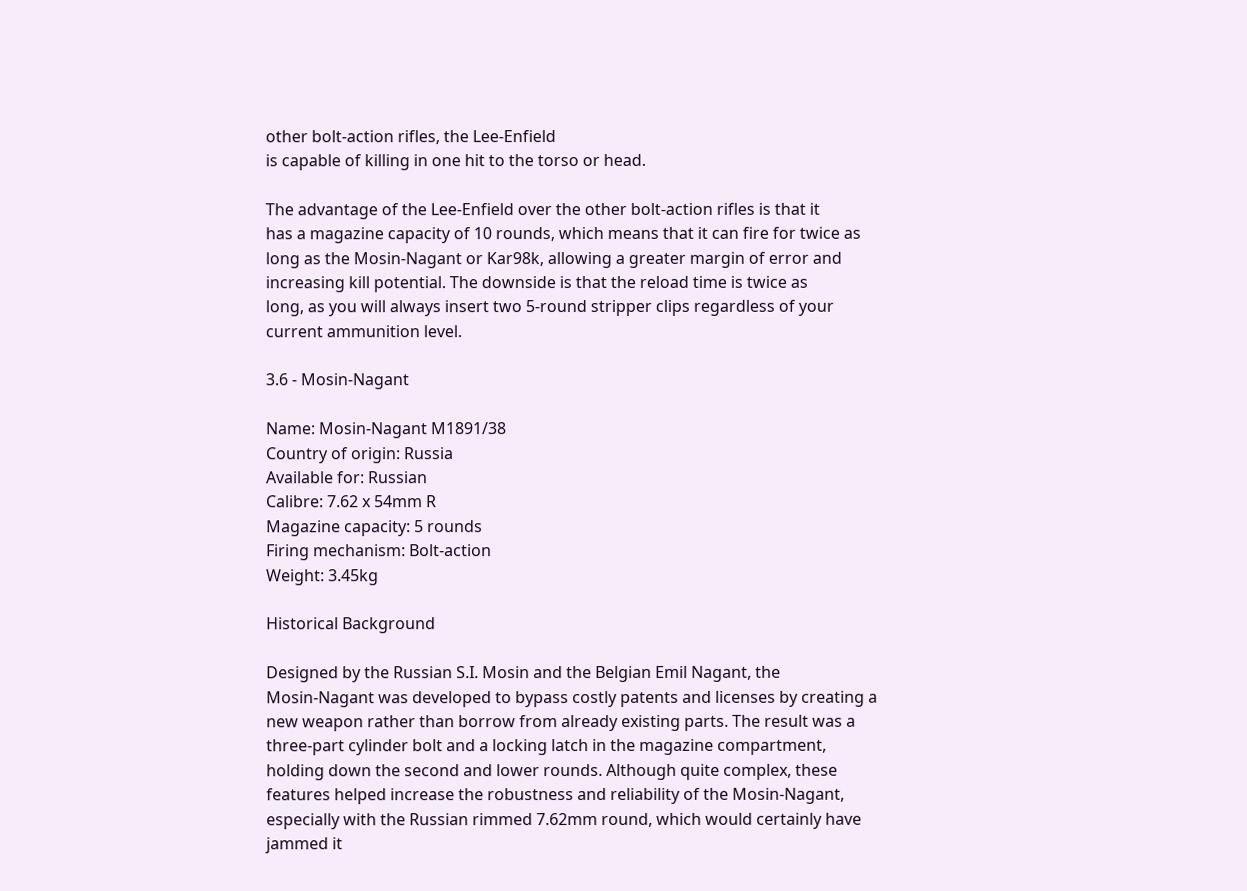other bolt-action rifles, the Lee-Enfield
is capable of killing in one hit to the torso or head.

The advantage of the Lee-Enfield over the other bolt-action rifles is that it
has a magazine capacity of 10 rounds, which means that it can fire for twice as
long as the Mosin-Nagant or Kar98k, allowing a greater margin of error and
increasing kill potential. The downside is that the reload time is twice as
long, as you will always insert two 5-round stripper clips regardless of your
current ammunition level.

3.6 - Mosin-Nagant

Name: Mosin-Nagant M1891/38
Country of origin: Russia
Available for: Russian
Calibre: 7.62 x 54mm R
Magazine capacity: 5 rounds
Firing mechanism: Bolt-action
Weight: 3.45kg

Historical Background

Designed by the Russian S.I. Mosin and the Belgian Emil Nagant, the
Mosin-Nagant was developed to bypass costly patents and licenses by creating a
new weapon rather than borrow from already existing parts. The result was a
three-part cylinder bolt and a locking latch in the magazine compartment,
holding down the second and lower rounds. Although quite complex, these
features helped increase the robustness and reliability of the Mosin-Nagant,
especially with the Russian rimmed 7.62mm round, which would certainly have
jammed it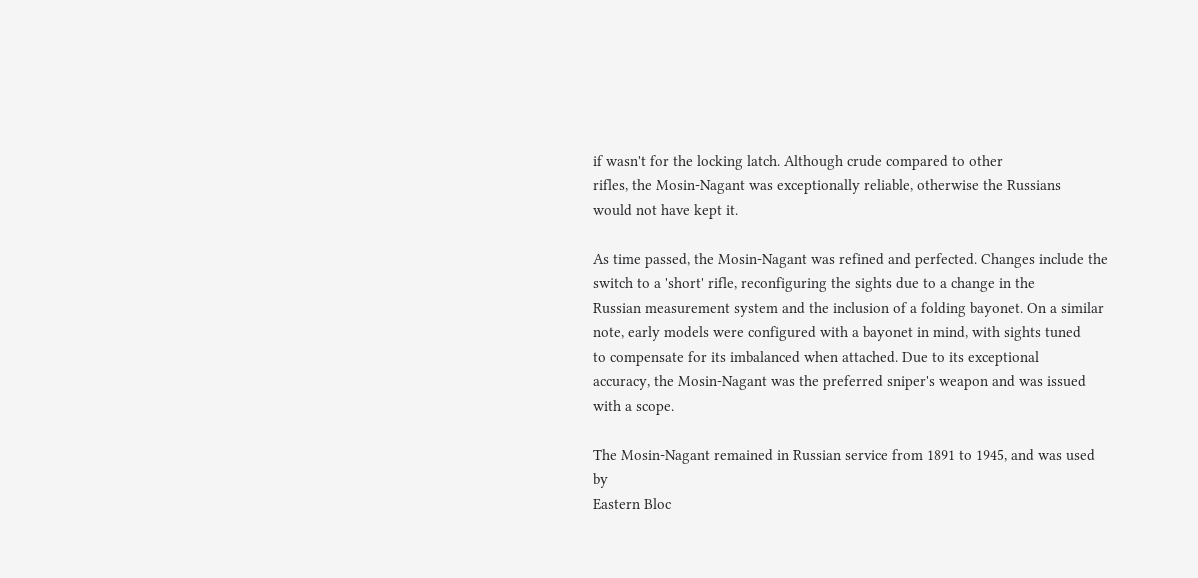if wasn't for the locking latch. Although crude compared to other
rifles, the Mosin-Nagant was exceptionally reliable, otherwise the Russians
would not have kept it.

As time passed, the Mosin-Nagant was refined and perfected. Changes include the
switch to a 'short' rifle, reconfiguring the sights due to a change in the
Russian measurement system and the inclusion of a folding bayonet. On a similar
note, early models were configured with a bayonet in mind, with sights tuned
to compensate for its imbalanced when attached. Due to its exceptional
accuracy, the Mosin-Nagant was the preferred sniper's weapon and was issued
with a scope.

The Mosin-Nagant remained in Russian service from 1891 to 1945, and was used by
Eastern Bloc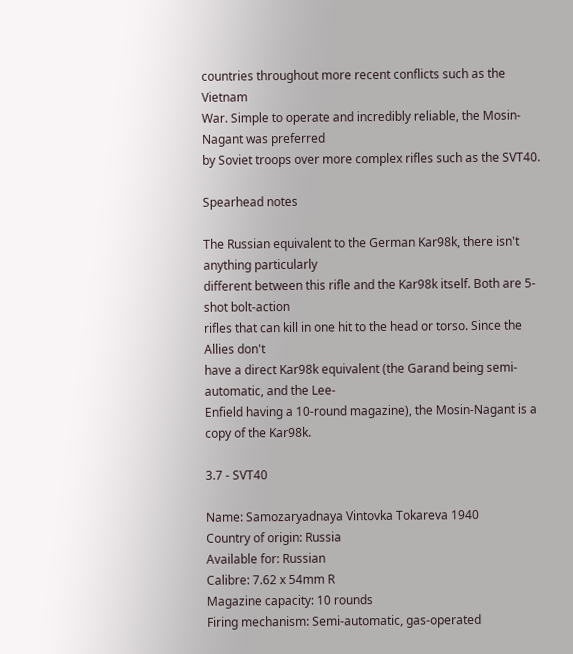countries throughout more recent conflicts such as the Vietnam
War. Simple to operate and incredibly reliable, the Mosin-Nagant was preferred
by Soviet troops over more complex rifles such as the SVT40.

Spearhead notes

The Russian equivalent to the German Kar98k, there isn't anything particularly
different between this rifle and the Kar98k itself. Both are 5-shot bolt-action
rifles that can kill in one hit to the head or torso. Since the Allies don't
have a direct Kar98k equivalent (the Garand being semi-automatic, and the Lee-
Enfield having a 10-round magazine), the Mosin-Nagant is a copy of the Kar98k.

3.7 - SVT40

Name: Samozaryadnaya Vintovka Tokareva 1940
Country of origin: Russia
Available for: Russian
Calibre: 7.62 x 54mm R
Magazine capacity: 10 rounds
Firing mechanism: Semi-automatic, gas-operated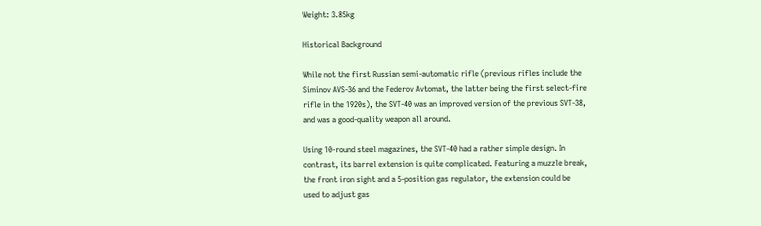Weight: 3.85kg

Historical Background

While not the first Russian semi-automatic rifle (previous rifles include the
Siminov AVS-36 and the Federov Avtomat, the latter being the first select-fire
rifle in the 1920s), the SVT-40 was an improved version of the previous SVT-38,
and was a good-quality weapon all around.

Using 10-round steel magazines, the SVT-40 had a rather simple design. In
contrast, its barrel extension is quite complicated. Featuring a muzzle break,
the front iron sight and a 5-position gas regulator, the extension could be
used to adjust gas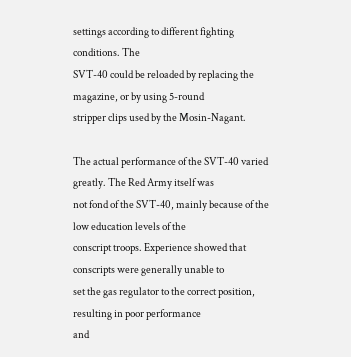settings according to different fighting conditions. The
SVT-40 could be reloaded by replacing the magazine, or by using 5-round
stripper clips used by the Mosin-Nagant.

The actual performance of the SVT-40 varied greatly. The Red Army itself was
not fond of the SVT-40, mainly because of the low education levels of the
conscript troops. Experience showed that conscripts were generally unable to
set the gas regulator to the correct position, resulting in poor performance
and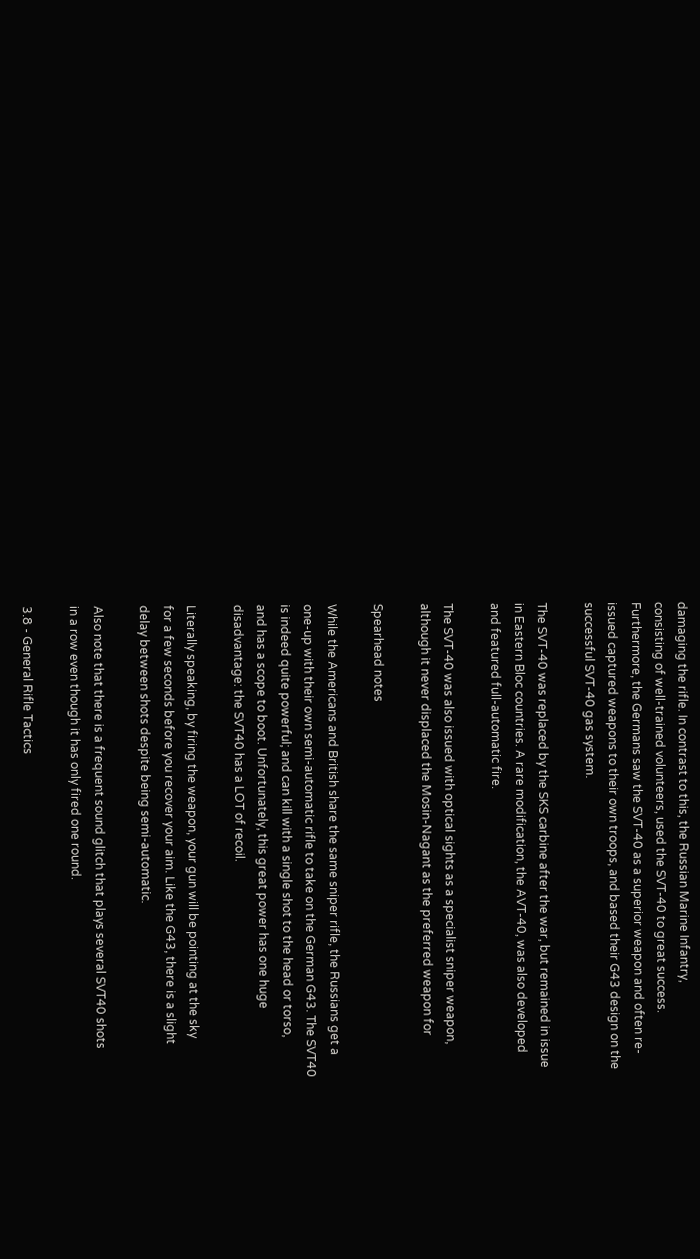damaging the rifle. In contrast to this, the Russian Marine Infantry,
consisting of well-trained volunteers, used the SVT-40 to great success.
Furthermore, the Germans saw the SVT-40 as a superior weapon and often re-
issued captured weapons to their own troops, and based their G43 design on the
successful SVT-40 gas system.

The SVT-40 was replaced by the SKS carbine after the war, but remained in issue
in Eastern Bloc countries. A rare modification, the AVT-40, was also developed
and featured full-automatic fire.

The SVT-40 was also issued with optical sights as a specialist sniper weapon,
although it never displaced the Mosin-Nagant as the preferred weapon for

Spearhead notes

While the Americans and British share the same sniper rifle, the Russians get a
one-up with their own semi-automatic rifle to take on the German G43. The SVT40
is indeed quite powerful; and can kill with a single shot to the head or torso,
and has a scope to boot. Unfortunately, this great power has one huge
disadvantage: the SVT40 has a LOT of recoil.

Literally speaking, by firing the weapon, your gun will be pointing at the sky
for a few seconds before you recover your aim. Like the G43, there is a slight
delay between shots despite being semi-automatic.

Also note that there is a frequent sound glitch that plays several SVT40 shots
in a row even though it has only fired one round.

3.8 - General Rifle Tactics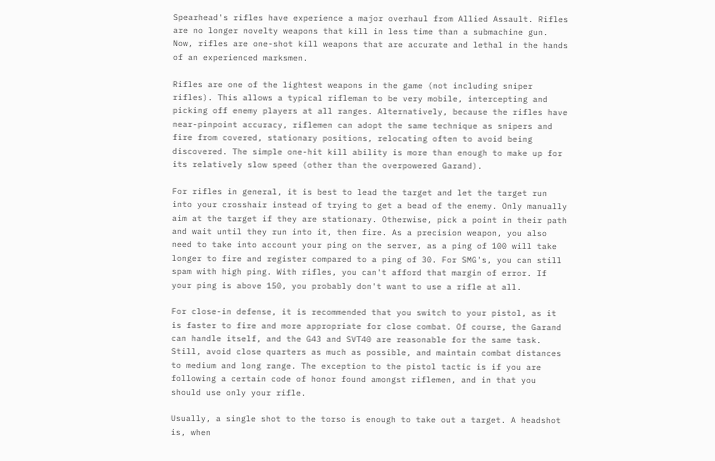Spearhead's rifles have experience a major overhaul from Allied Assault. Rifles
are no longer novelty weapons that kill in less time than a submachine gun.
Now, rifles are one-shot kill weapons that are accurate and lethal in the hands
of an experienced marksmen.

Rifles are one of the lightest weapons in the game (not including sniper
rifles). This allows a typical rifleman to be very mobile, intercepting and
picking off enemy players at all ranges. Alternatively, because the rifles have
near-pinpoint accuracy, riflemen can adopt the same technique as snipers and
fire from covered, stationary positions, relocating often to avoid being
discovered. The simple one-hit kill ability is more than enough to make up for
its relatively slow speed (other than the overpowered Garand).

For rifles in general, it is best to lead the target and let the target run
into your crosshair instead of trying to get a bead of the enemy. Only manually
aim at the target if they are stationary. Otherwise, pick a point in their path
and wait until they run into it, then fire. As a precision weapon, you also
need to take into account your ping on the server, as a ping of 100 will take
longer to fire and register compared to a ping of 30. For SMG's, you can still
spam with high ping. With rifles, you can't afford that margin of error. If
your ping is above 150, you probably don't want to use a rifle at all.

For close-in defense, it is recommended that you switch to your pistol, as it
is faster to fire and more appropriate for close combat. Of course, the Garand
can handle itself, and the G43 and SVT40 are reasonable for the same task.
Still, avoid close quarters as much as possible, and maintain combat distances
to medium and long range. The exception to the pistol tactic is if you are
following a certain code of honor found amongst riflemen, and in that you
should use only your rifle.

Usually, a single shot to the torso is enough to take out a target. A headshot
is, when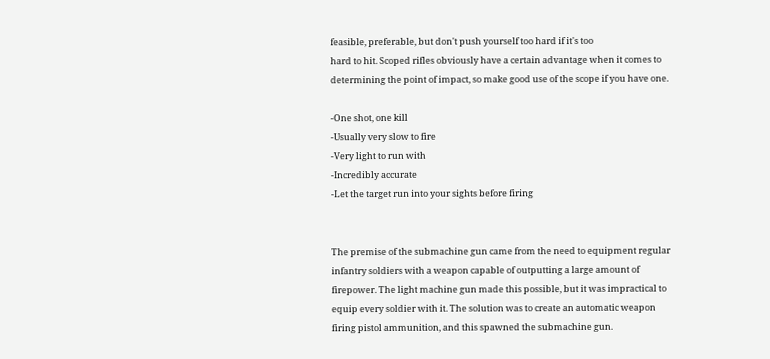feasible, preferable, but don't push yourself too hard if it's too
hard to hit. Scoped rifles obviously have a certain advantage when it comes to
determining the point of impact, so make good use of the scope if you have one.

-One shot, one kill
-Usually very slow to fire
-Very light to run with
-Incredibly accurate
-Let the target run into your sights before firing


The premise of the submachine gun came from the need to equipment regular
infantry soldiers with a weapon capable of outputting a large amount of
firepower. The light machine gun made this possible, but it was impractical to
equip every soldier with it. The solution was to create an automatic weapon
firing pistol ammunition, and this spawned the submachine gun.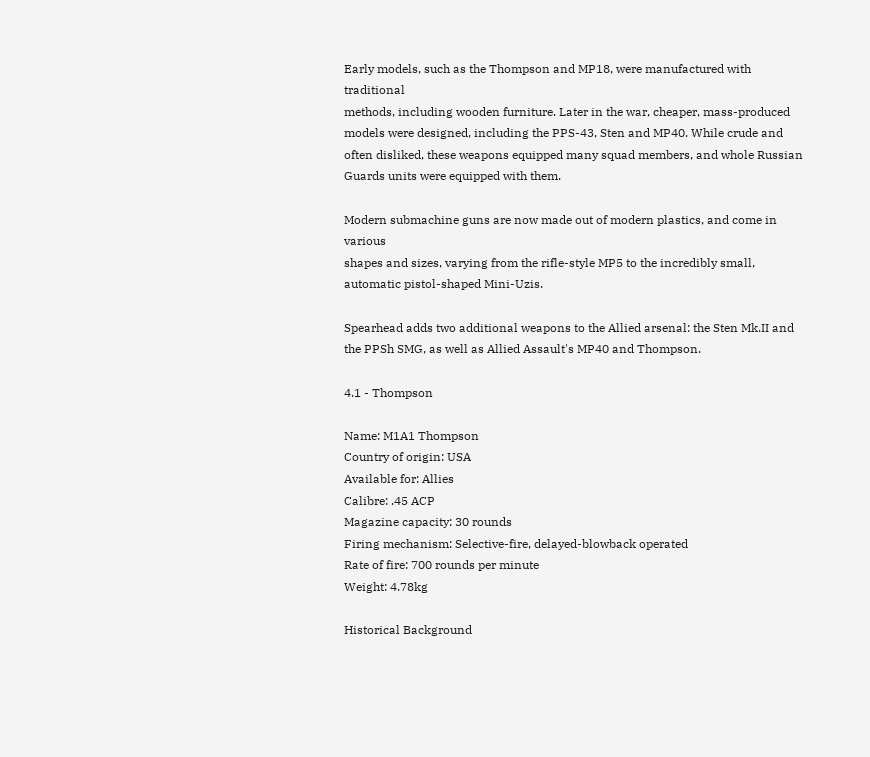Early models, such as the Thompson and MP18, were manufactured with traditional
methods, including wooden furniture. Later in the war, cheaper, mass-produced
models were designed, including the PPS-43, Sten and MP40. While crude and
often disliked, these weapons equipped many squad members, and whole Russian
Guards units were equipped with them.

Modern submachine guns are now made out of modern plastics, and come in various
shapes and sizes, varying from the rifle-style MP5 to the incredibly small,
automatic pistol-shaped Mini-Uzis.

Spearhead adds two additional weapons to the Allied arsenal: the Sten Mk.II and
the PPSh SMG, as well as Allied Assault's MP40 and Thompson.

4.1 - Thompson

Name: M1A1 Thompson
Country of origin: USA
Available for: Allies
Calibre: .45 ACP
Magazine capacity: 30 rounds
Firing mechanism: Selective-fire, delayed-blowback operated
Rate of fire: 700 rounds per minute
Weight: 4.78kg

Historical Background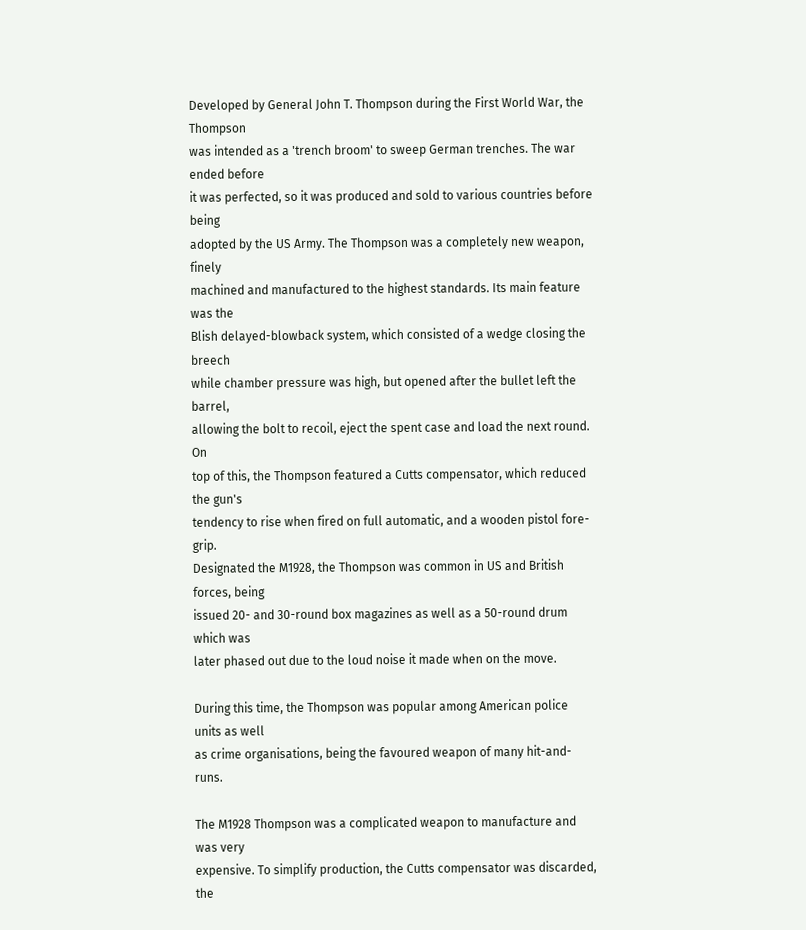Developed by General John T. Thompson during the First World War, the Thompson
was intended as a 'trench broom' to sweep German trenches. The war ended before
it was perfected, so it was produced and sold to various countries before being
adopted by the US Army. The Thompson was a completely new weapon, finely
machined and manufactured to the highest standards. Its main feature was the
Blish delayed-blowback system, which consisted of a wedge closing the breech
while chamber pressure was high, but opened after the bullet left the barrel,
allowing the bolt to recoil, eject the spent case and load the next round. On
top of this, the Thompson featured a Cutts compensator, which reduced the gun's
tendency to rise when fired on full automatic, and a wooden pistol fore-grip.
Designated the M1928, the Thompson was common in US and British forces, being
issued 20- and 30-round box magazines as well as a 50-round drum which was
later phased out due to the loud noise it made when on the move.

During this time, the Thompson was popular among American police units as well
as crime organisations, being the favoured weapon of many hit-and-runs.

The M1928 Thompson was a complicated weapon to manufacture and was very
expensive. To simplify production, the Cutts compensator was discarded, the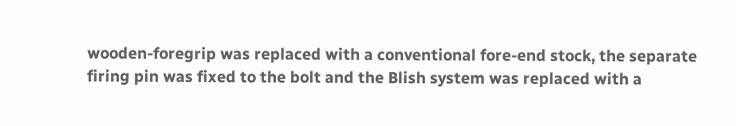wooden-foregrip was replaced with a conventional fore-end stock, the separate
firing pin was fixed to the bolt and the Blish system was replaced with a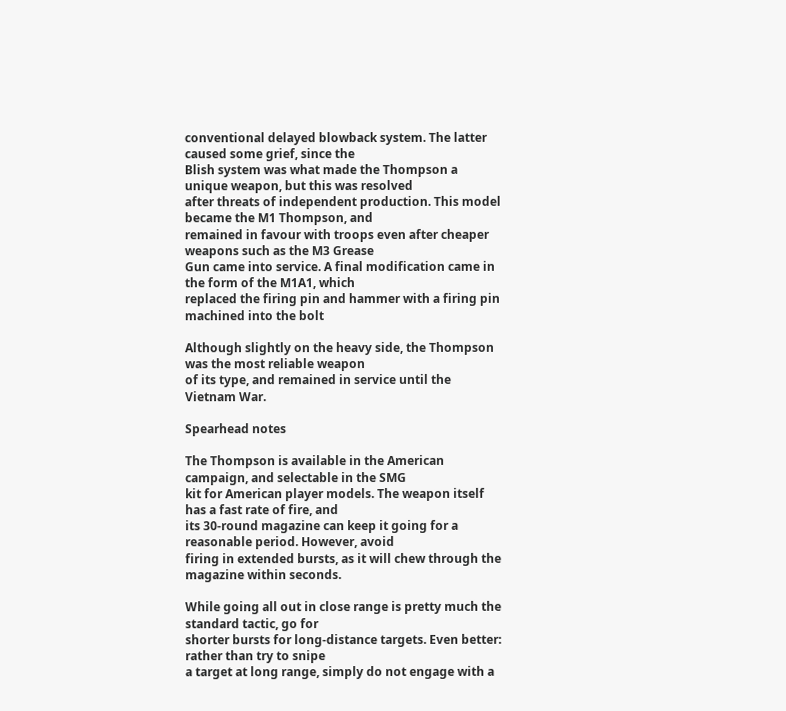conventional delayed blowback system. The latter caused some grief, since the
Blish system was what made the Thompson a unique weapon, but this was resolved
after threats of independent production. This model became the M1 Thompson, and
remained in favour with troops even after cheaper weapons such as the M3 Grease
Gun came into service. A final modification came in the form of the M1A1, which
replaced the firing pin and hammer with a firing pin machined into the bolt

Although slightly on the heavy side, the Thompson was the most reliable weapon
of its type, and remained in service until the Vietnam War.

Spearhead notes

The Thompson is available in the American campaign, and selectable in the SMG
kit for American player models. The weapon itself has a fast rate of fire, and
its 30-round magazine can keep it going for a reasonable period. However, avoid
firing in extended bursts, as it will chew through the magazine within seconds.

While going all out in close range is pretty much the standard tactic, go for
shorter bursts for long-distance targets. Even better: rather than try to snipe
a target at long range, simply do not engage with a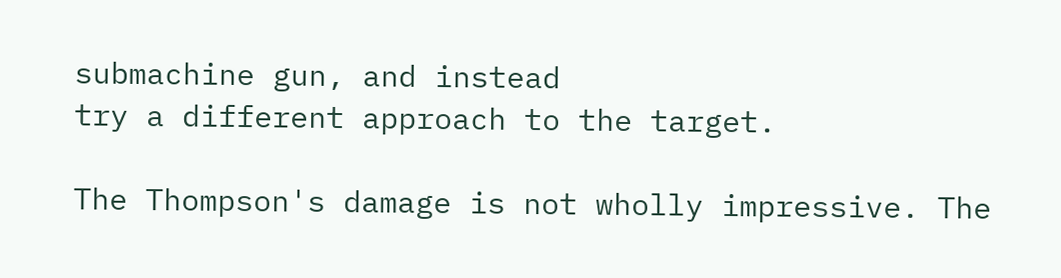submachine gun, and instead
try a different approach to the target.

The Thompson's damage is not wholly impressive. The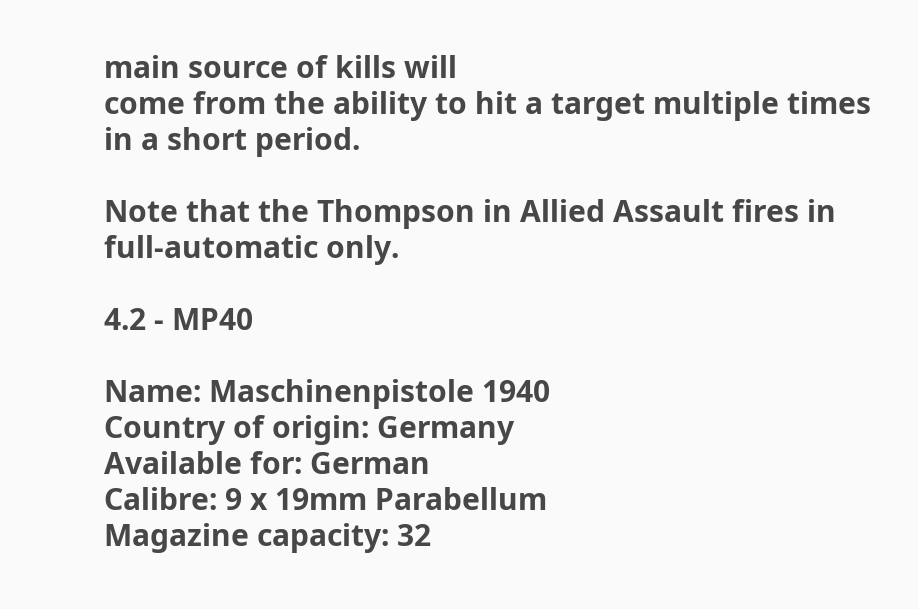main source of kills will
come from the ability to hit a target multiple times in a short period.

Note that the Thompson in Allied Assault fires in full-automatic only.

4.2 - MP40

Name: Maschinenpistole 1940
Country of origin: Germany
Available for: German
Calibre: 9 x 19mm Parabellum
Magazine capacity: 32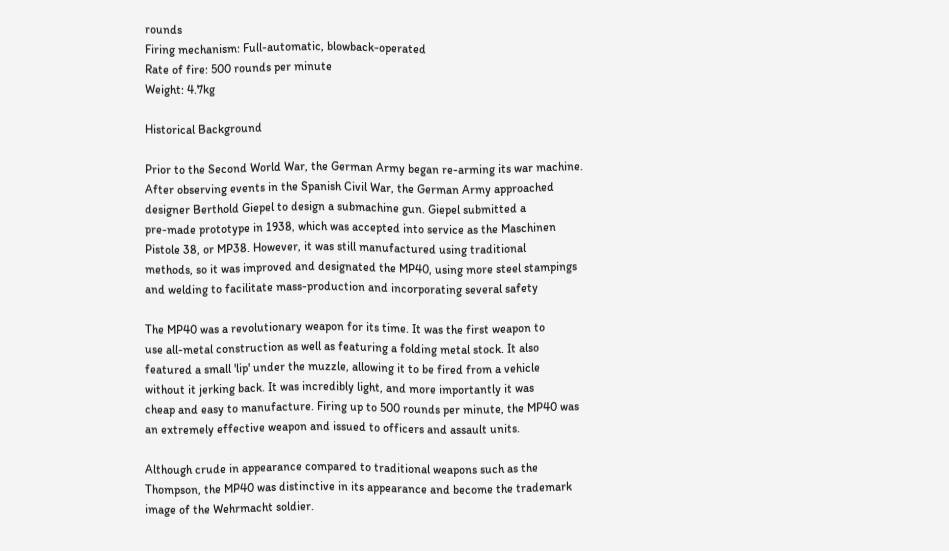rounds
Firing mechanism: Full-automatic, blowback-operated
Rate of fire: 500 rounds per minute
Weight: 4.7kg

Historical Background

Prior to the Second World War, the German Army began re-arming its war machine.
After observing events in the Spanish Civil War, the German Army approached
designer Berthold Giepel to design a submachine gun. Giepel submitted a
pre-made prototype in 1938, which was accepted into service as the Maschinen
Pistole 38, or MP38. However, it was still manufactured using traditional
methods, so it was improved and designated the MP40, using more steel stampings
and welding to facilitate mass-production and incorporating several safety

The MP40 was a revolutionary weapon for its time. It was the first weapon to
use all-metal construction as well as featuring a folding metal stock. It also
featured a small 'lip' under the muzzle, allowing it to be fired from a vehicle
without it jerking back. It was incredibly light, and more importantly it was
cheap and easy to manufacture. Firing up to 500 rounds per minute, the MP40 was
an extremely effective weapon and issued to officers and assault units.

Although crude in appearance compared to traditional weapons such as the
Thompson, the MP40 was distinctive in its appearance and become the trademark
image of the Wehrmacht soldier.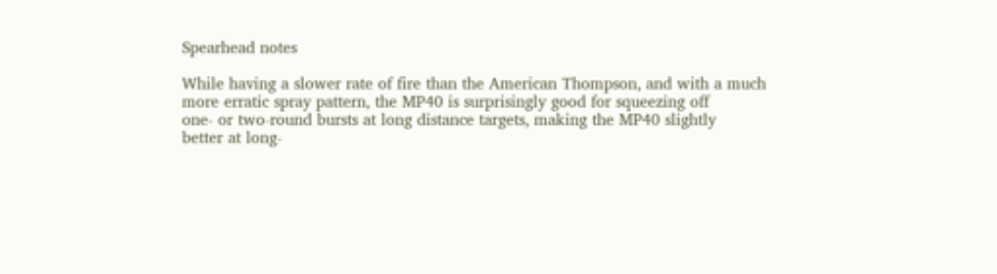Spearhead notes

While having a slower rate of fire than the American Thompson, and with a much
more erratic spray pattern, the MP40 is surprisingly good for squeezing off
one- or two-round bursts at long distance targets, making the MP40 slightly
better at long-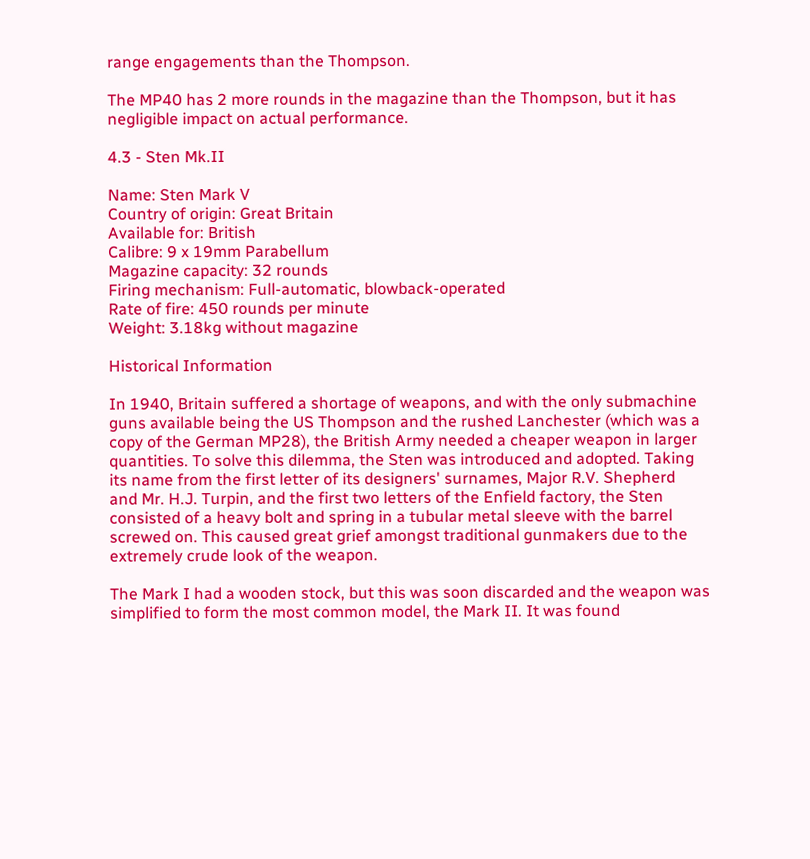range engagements than the Thompson.

The MP40 has 2 more rounds in the magazine than the Thompson, but it has
negligible impact on actual performance.

4.3 - Sten Mk.II

Name: Sten Mark V
Country of origin: Great Britain
Available for: British
Calibre: 9 x 19mm Parabellum
Magazine capacity: 32 rounds
Firing mechanism: Full-automatic, blowback-operated
Rate of fire: 450 rounds per minute
Weight: 3.18kg without magazine

Historical Information

In 1940, Britain suffered a shortage of weapons, and with the only submachine
guns available being the US Thompson and the rushed Lanchester (which was a
copy of the German MP28), the British Army needed a cheaper weapon in larger
quantities. To solve this dilemma, the Sten was introduced and adopted. Taking
its name from the first letter of its designers' surnames, Major R.V. Shepherd
and Mr. H.J. Turpin, and the first two letters of the Enfield factory, the Sten
consisted of a heavy bolt and spring in a tubular metal sleeve with the barrel
screwed on. This caused great grief amongst traditional gunmakers due to the
extremely crude look of the weapon.

The Mark I had a wooden stock, but this was soon discarded and the weapon was
simplified to form the most common model, the Mark II. It was found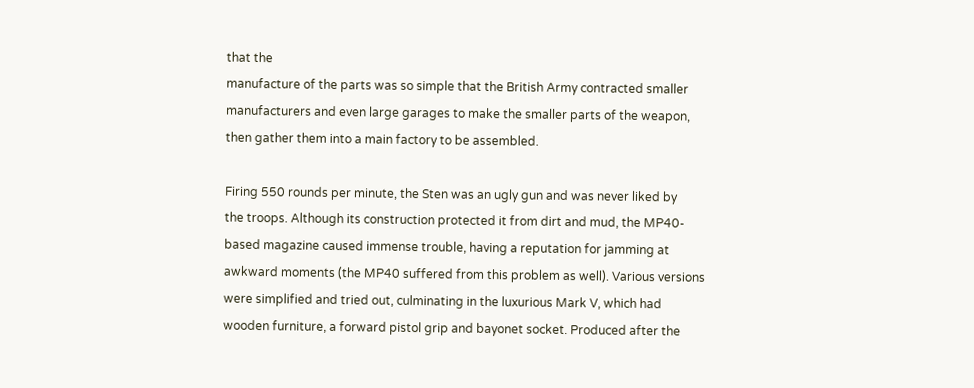that the
manufacture of the parts was so simple that the British Army contracted smaller
manufacturers and even large garages to make the smaller parts of the weapon,
then gather them into a main factory to be assembled.

Firing 550 rounds per minute, the Sten was an ugly gun and was never liked by
the troops. Although its construction protected it from dirt and mud, the MP40-
based magazine caused immense trouble, having a reputation for jamming at
awkward moments (the MP40 suffered from this problem as well). Various versions
were simplified and tried out, culminating in the luxurious Mark V, which had
wooden furniture, a forward pistol grip and bayonet socket. Produced after the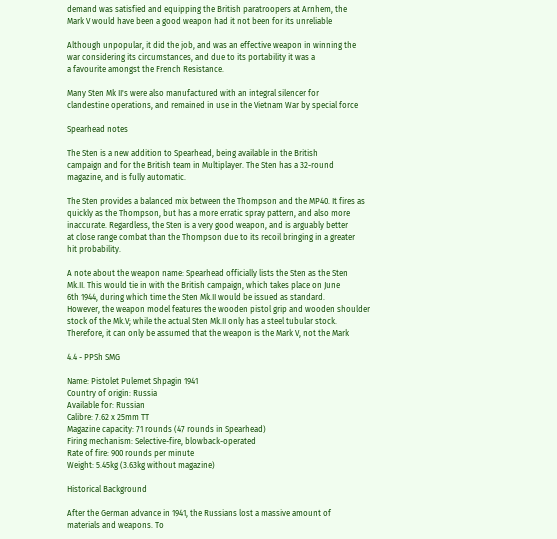demand was satisfied and equipping the British paratroopers at Arnhem, the
Mark V would have been a good weapon had it not been for its unreliable

Although unpopular, it did the job, and was an effective weapon in winning the
war considering its circumstances, and due to its portability it was a
a favourite amongst the French Resistance.

Many Sten Mk II's were also manufactured with an integral silencer for
clandestine operations, and remained in use in the Vietnam War by special force

Spearhead notes

The Sten is a new addition to Spearhead, being available in the British
campaign and for the British team in Multiplayer. The Sten has a 32-round
magazine, and is fully automatic.

The Sten provides a balanced mix between the Thompson and the MP40. It fires as
quickly as the Thompson, but has a more erratic spray pattern, and also more
inaccurate. Regardless, the Sten is a very good weapon, and is arguably better
at close range combat than the Thompson due to its recoil bringing in a greater
hit probability.

A note about the weapon name: Spearhead officially lists the Sten as the Sten
Mk.II. This would tie in with the British campaign, which takes place on June
6th 1944, during which time the Sten Mk.II would be issued as standard.
However, the weapon model features the wooden pistol grip and wooden shoulder
stock of the Mk.V; while the actual Sten Mk.II only has a steel tubular stock.
Therefore, it can only be assumed that the weapon is the Mark V, not the Mark

4.4 - PPSh SMG

Name: Pistolet Pulemet Shpagin 1941
Country of origin: Russia
Available for: Russian
Calibre: 7.62 x 25mm TT
Magazine capacity: 71 rounds (47 rounds in Spearhead)
Firing mechanism: Selective-fire, blowback-operated
Rate of fire: 900 rounds per minute
Weight: 5.45kg (3.63kg without magazine)

Historical Background

After the German advance in 1941, the Russians lost a massive amount of
materials and weapons. To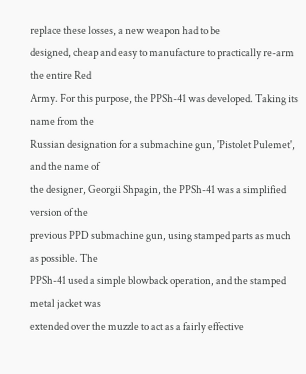replace these losses, a new weapon had to be
designed, cheap and easy to manufacture to practically re-arm the entire Red
Army. For this purpose, the PPSh-41 was developed. Taking its name from the
Russian designation for a submachine gun, 'Pistolet Pulemet', and the name of
the designer, Georgii Shpagin, the PPSh-41 was a simplified version of the
previous PPD submachine gun, using stamped parts as much as possible. The
PPSh-41 used a simple blowback operation, and the stamped metal jacket was
extended over the muzzle to act as a fairly effective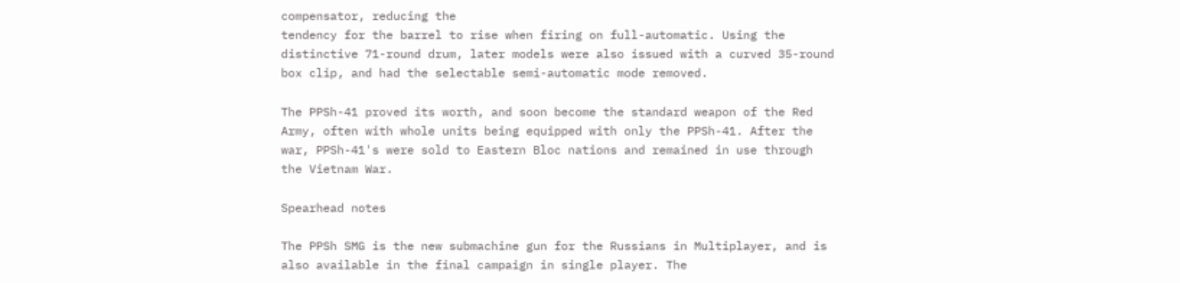compensator, reducing the
tendency for the barrel to rise when firing on full-automatic. Using the
distinctive 71-round drum, later models were also issued with a curved 35-round
box clip, and had the selectable semi-automatic mode removed.

The PPSh-41 proved its worth, and soon become the standard weapon of the Red
Army, often with whole units being equipped with only the PPSh-41. After the
war, PPSh-41's were sold to Eastern Bloc nations and remained in use through
the Vietnam War.

Spearhead notes

The PPSh SMG is the new submachine gun for the Russians in Multiplayer, and is
also available in the final campaign in single player. The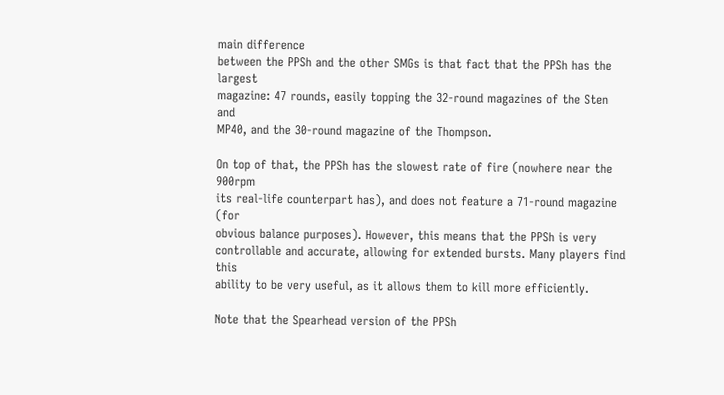main difference
between the PPSh and the other SMGs is that fact that the PPSh has the largest
magazine: 47 rounds, easily topping the 32-round magazines of the Sten and
MP40, and the 30-round magazine of the Thompson.

On top of that, the PPSh has the slowest rate of fire (nowhere near the 900rpm
its real-life counterpart has), and does not feature a 71-round magazine (for
obvious balance purposes). However, this means that the PPSh is very
controllable and accurate, allowing for extended bursts. Many players find this
ability to be very useful, as it allows them to kill more efficiently.

Note that the Spearhead version of the PPSh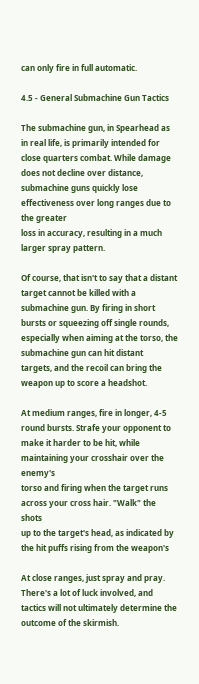can only fire in full automatic.

4.5 - General Submachine Gun Tactics

The submachine gun, in Spearhead as in real life, is primarily intended for
close quarters combat. While damage does not decline over distance,
submachine guns quickly lose effectiveness over long ranges due to the greater
loss in accuracy, resulting in a much larger spray pattern.

Of course, that isn't to say that a distant target cannot be killed with a
submachine gun. By firing in short bursts or squeezing off single rounds,
especially when aiming at the torso, the submachine gun can hit distant
targets, and the recoil can bring the weapon up to score a headshot.

At medium ranges, fire in longer, 4-5 round bursts. Strafe your opponent to
make it harder to be hit, while maintaining your crosshair over the enemy's
torso and firing when the target runs across your cross hair. "Walk" the shots
up to the target's head, as indicated by the hit puffs rising from the weapon's

At close ranges, just spray and pray. There's a lot of luck involved, and
tactics will not ultimately determine the outcome of the skirmish.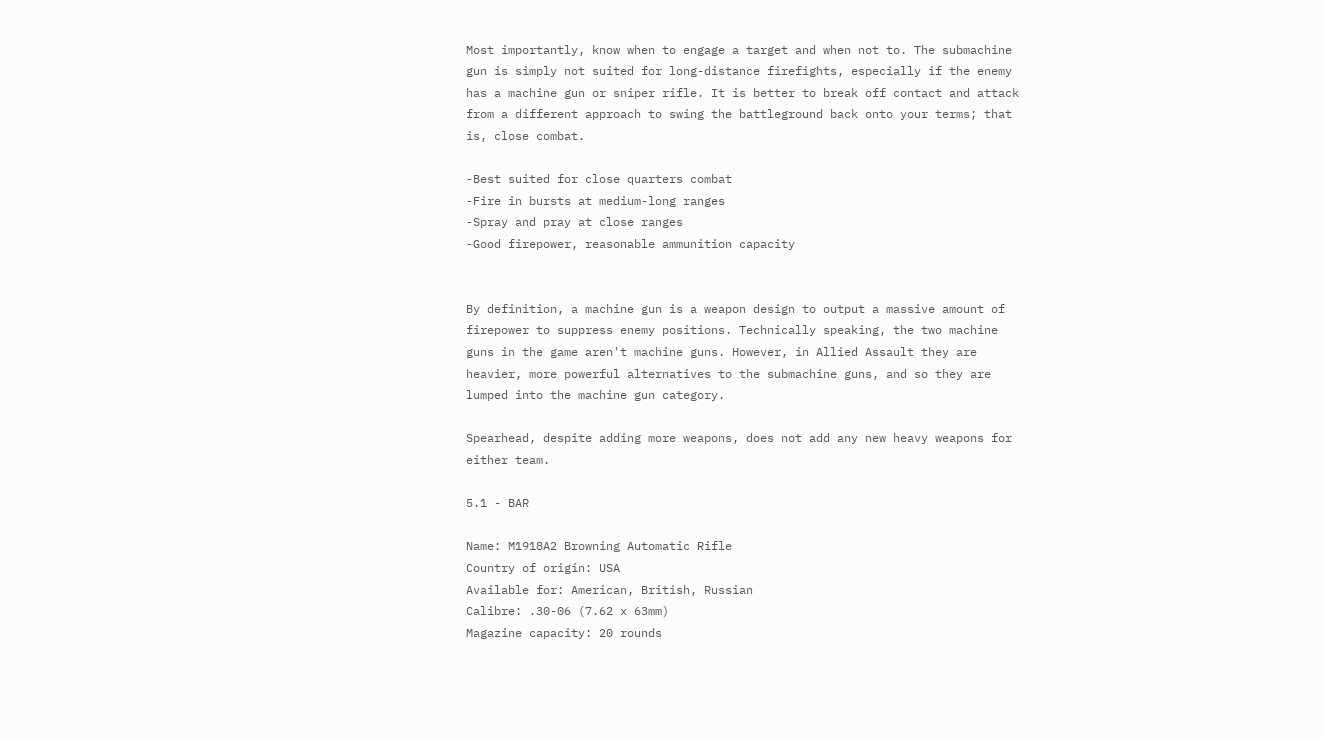Most importantly, know when to engage a target and when not to. The submachine
gun is simply not suited for long-distance firefights, especially if the enemy
has a machine gun or sniper rifle. It is better to break off contact and attack
from a different approach to swing the battleground back onto your terms; that
is, close combat.

-Best suited for close quarters combat
-Fire in bursts at medium-long ranges
-Spray and pray at close ranges
-Good firepower, reasonable ammunition capacity


By definition, a machine gun is a weapon design to output a massive amount of
firepower to suppress enemy positions. Technically speaking, the two machine
guns in the game aren't machine guns. However, in Allied Assault they are
heavier, more powerful alternatives to the submachine guns, and so they are
lumped into the machine gun category.

Spearhead, despite adding more weapons, does not add any new heavy weapons for
either team.

5.1 - BAR

Name: M1918A2 Browning Automatic Rifle
Country of origin: USA
Available for: American, British, Russian
Calibre: .30-06 (7.62 x 63mm)
Magazine capacity: 20 rounds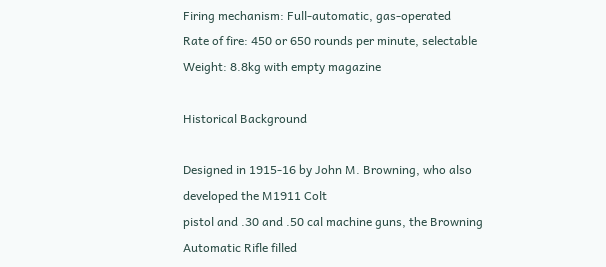Firing mechanism: Full-automatic, gas-operated
Rate of fire: 450 or 650 rounds per minute, selectable
Weight: 8.8kg with empty magazine

Historical Background

Designed in 1915-16 by John M. Browning, who also developed the M1911 Colt
pistol and .30 and .50 cal machine guns, the Browning Automatic Rifle filled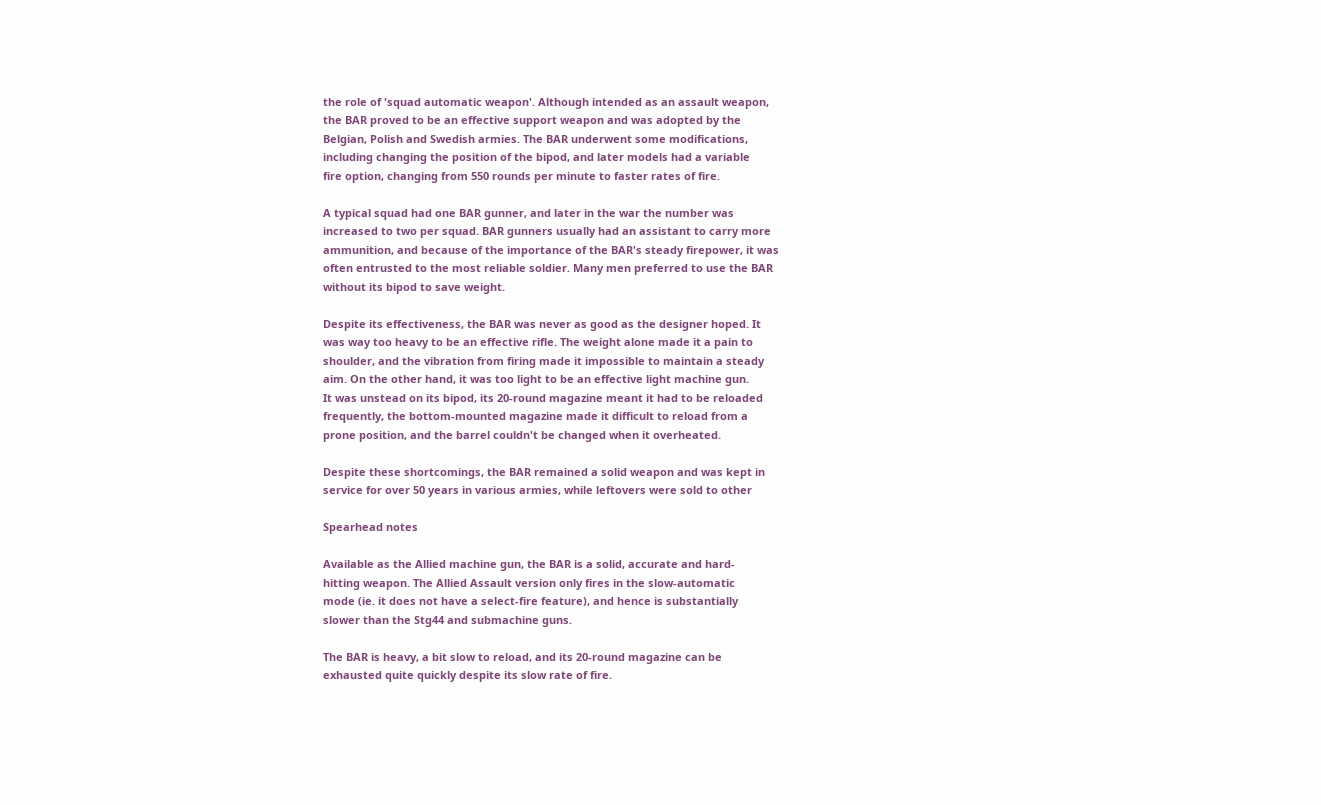the role of 'squad automatic weapon'. Although intended as an assault weapon,
the BAR proved to be an effective support weapon and was adopted by the
Belgian, Polish and Swedish armies. The BAR underwent some modifications,
including changing the position of the bipod, and later models had a variable
fire option, changing from 550 rounds per minute to faster rates of fire.

A typical squad had one BAR gunner, and later in the war the number was
increased to two per squad. BAR gunners usually had an assistant to carry more
ammunition, and because of the importance of the BAR's steady firepower, it was
often entrusted to the most reliable soldier. Many men preferred to use the BAR
without its bipod to save weight.

Despite its effectiveness, the BAR was never as good as the designer hoped. It
was way too heavy to be an effective rifle. The weight alone made it a pain to
shoulder, and the vibration from firing made it impossible to maintain a steady
aim. On the other hand, it was too light to be an effective light machine gun.
It was unstead on its bipod, its 20-round magazine meant it had to be reloaded
frequently, the bottom-mounted magazine made it difficult to reload from a
prone position, and the barrel couldn't be changed when it overheated.

Despite these shortcomings, the BAR remained a solid weapon and was kept in
service for over 50 years in various armies, while leftovers were sold to other

Spearhead notes

Available as the Allied machine gun, the BAR is a solid, accurate and hard-
hitting weapon. The Allied Assault version only fires in the slow-automatic
mode (ie. it does not have a select-fire feature), and hence is substantially
slower than the Stg44 and submachine guns.

The BAR is heavy, a bit slow to reload, and its 20-round magazine can be
exhausted quite quickly despite its slow rate of fire.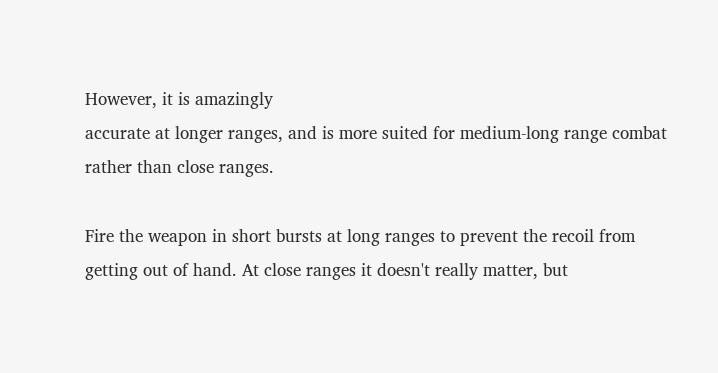However, it is amazingly
accurate at longer ranges, and is more suited for medium-long range combat
rather than close ranges.

Fire the weapon in short bursts at long ranges to prevent the recoil from
getting out of hand. At close ranges it doesn't really matter, but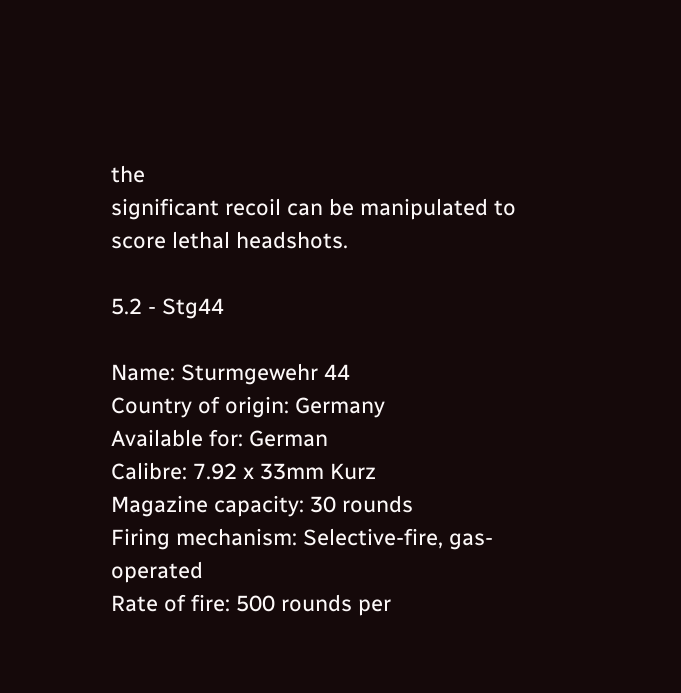the
significant recoil can be manipulated to score lethal headshots.

5.2 - Stg44

Name: Sturmgewehr 44
Country of origin: Germany
Available for: German
Calibre: 7.92 x 33mm Kurz
Magazine capacity: 30 rounds
Firing mechanism: Selective-fire, gas-operated
Rate of fire: 500 rounds per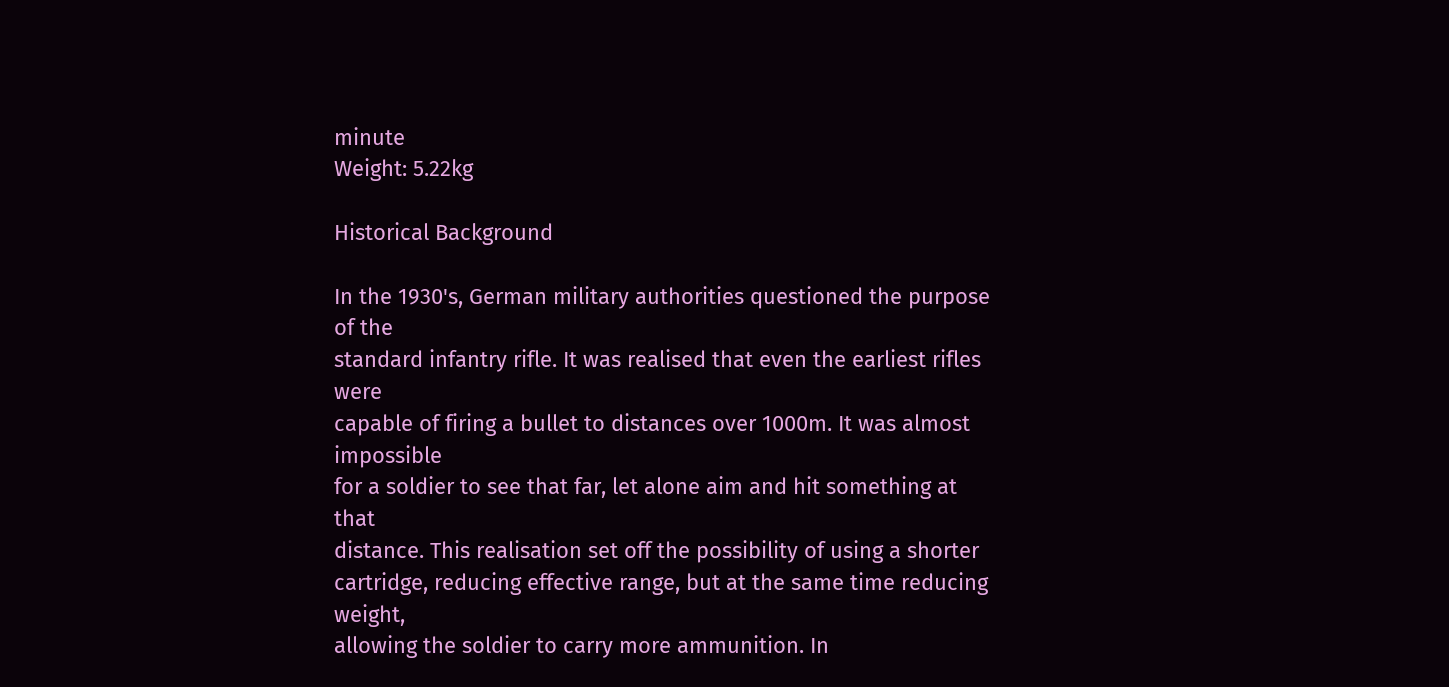minute
Weight: 5.22kg

Historical Background

In the 1930's, German military authorities questioned the purpose of the
standard infantry rifle. It was realised that even the earliest rifles were
capable of firing a bullet to distances over 1000m. It was almost impossible
for a soldier to see that far, let alone aim and hit something at that
distance. This realisation set off the possibility of using a shorter
cartridge, reducing effective range, but at the same time reducing weight,
allowing the soldier to carry more ammunition. In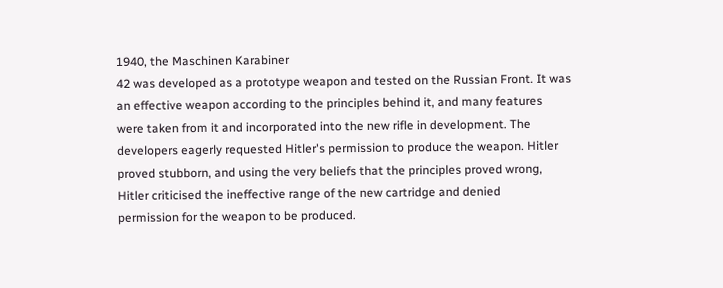1940, the Maschinen Karabiner
42 was developed as a prototype weapon and tested on the Russian Front. It was
an effective weapon according to the principles behind it, and many features
were taken from it and incorporated into the new rifle in development. The
developers eagerly requested Hitler's permission to produce the weapon. Hitler
proved stubborn, and using the very beliefs that the principles proved wrong,
Hitler criticised the ineffective range of the new cartridge and denied
permission for the weapon to be produced.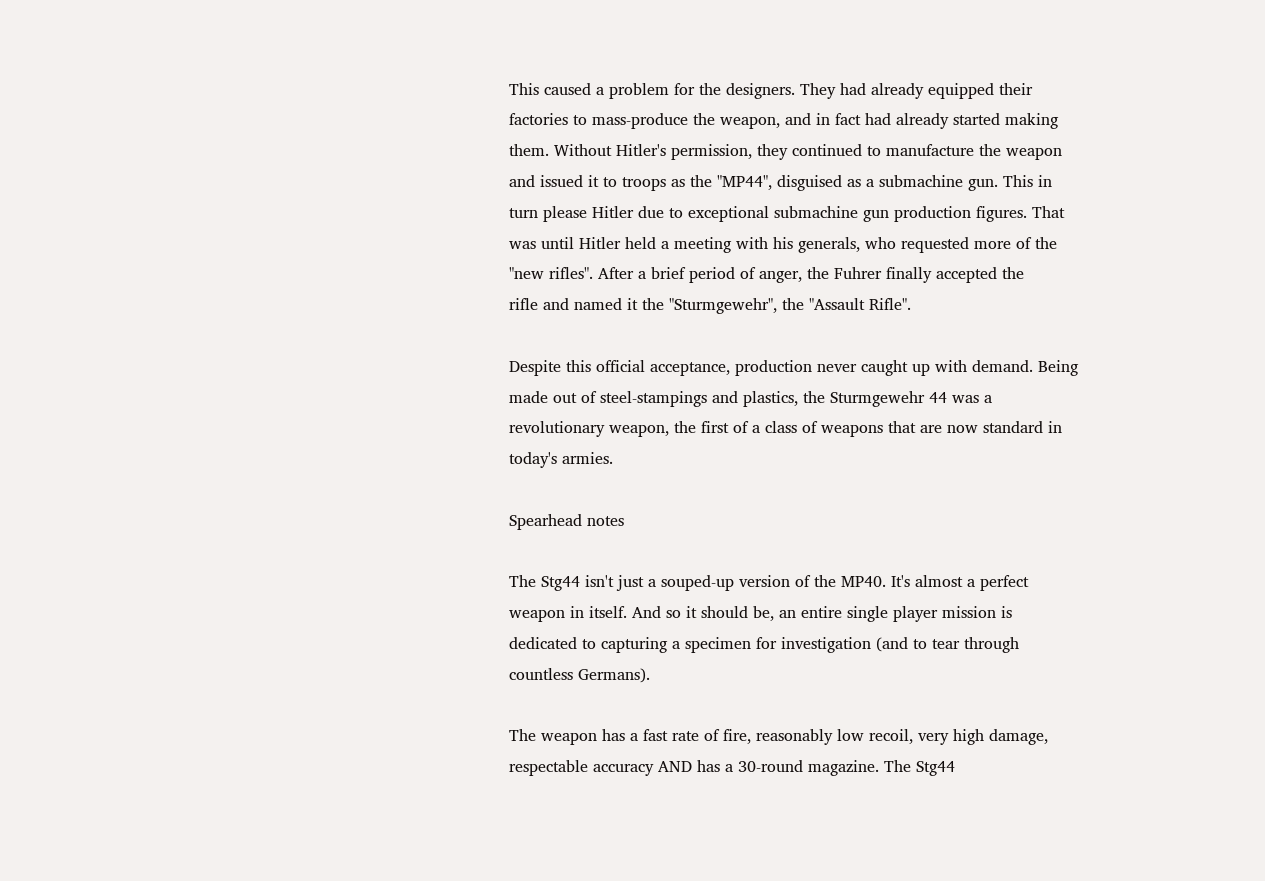This caused a problem for the designers. They had already equipped their
factories to mass-produce the weapon, and in fact had already started making
them. Without Hitler's permission, they continued to manufacture the weapon
and issued it to troops as the "MP44", disguised as a submachine gun. This in
turn please Hitler due to exceptional submachine gun production figures. That
was until Hitler held a meeting with his generals, who requested more of the
"new rifles". After a brief period of anger, the Fuhrer finally accepted the
rifle and named it the "Sturmgewehr", the "Assault Rifle".

Despite this official acceptance, production never caught up with demand. Being
made out of steel-stampings and plastics, the Sturmgewehr 44 was a
revolutionary weapon, the first of a class of weapons that are now standard in
today's armies.

Spearhead notes

The Stg44 isn't just a souped-up version of the MP40. It's almost a perfect
weapon in itself. And so it should be, an entire single player mission is
dedicated to capturing a specimen for investigation (and to tear through
countless Germans).

The weapon has a fast rate of fire, reasonably low recoil, very high damage,
respectable accuracy AND has a 30-round magazine. The Stg44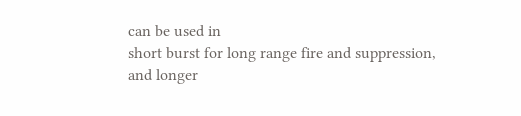can be used in
short burst for long range fire and suppression, and longer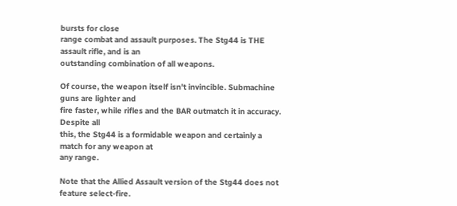bursts for close
range combat and assault purposes. The Stg44 is THE assault rifle, and is an
outstanding combination of all weapons.

Of course, the weapon itself isn't invincible. Submachine guns are lighter and
fire faster, while rifles and the BAR outmatch it in accuracy. Despite all
this, the Stg44 is a formidable weapon and certainly a match for any weapon at
any range.

Note that the Allied Assault version of the Stg44 does not feature select-fire.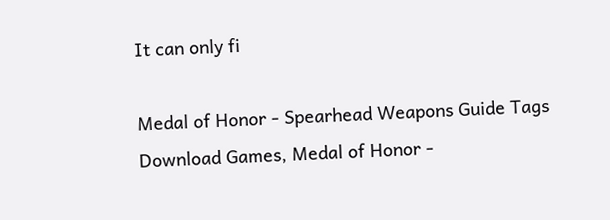It can only fi

Medal of Honor - Spearhead Weapons Guide Tags
Download Games, Medal of Honor -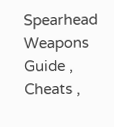Spearhead Weapons Guide , Cheats ,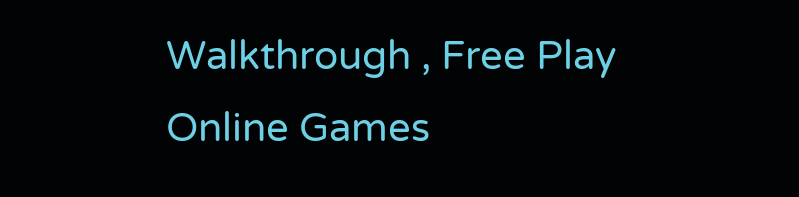Walkthrough , Free Play Online Games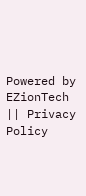Powered by EZionTech || Privacy Policy